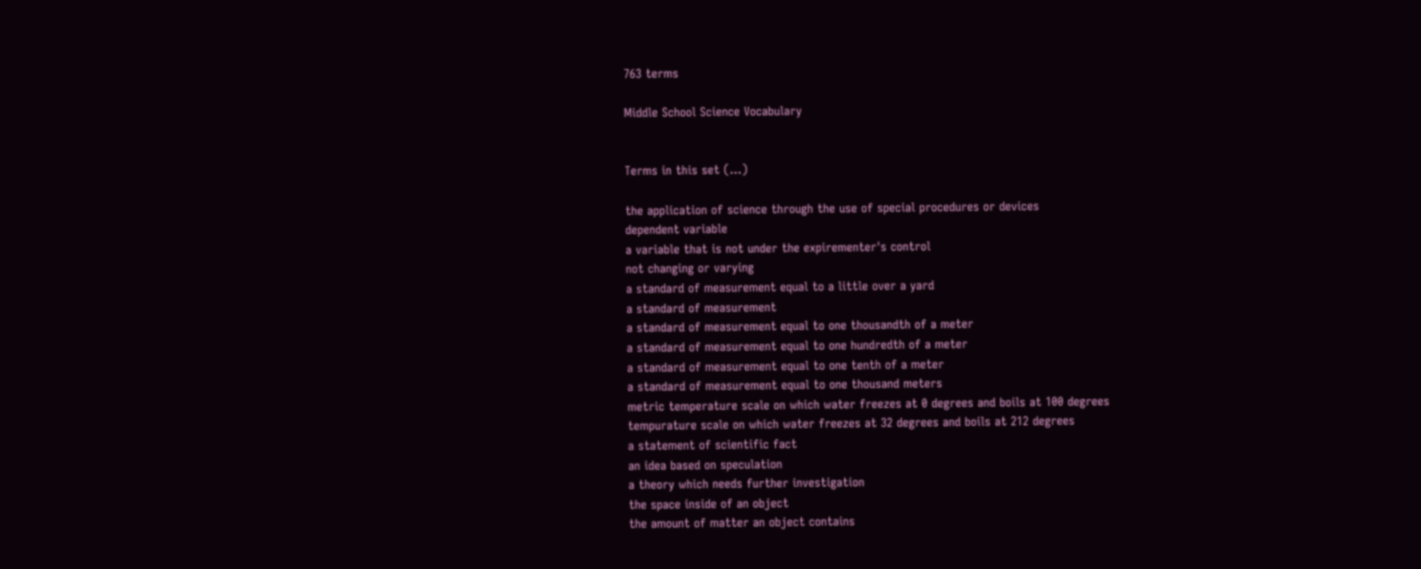763 terms

Middle School Science Vocabulary


Terms in this set (...)

the application of science through the use of special procedures or devices
dependent variable
a variable that is not under the expirementer's control
not changing or varying
a standard of measurement equal to a little over a yard
a standard of measurement
a standard of measurement equal to one thousandth of a meter
a standard of measurement equal to one hundredth of a meter
a standard of measurement equal to one tenth of a meter
a standard of measurement equal to one thousand meters
metric temperature scale on which water freezes at 0 degrees and boils at 100 degrees
tempurature scale on which water freezes at 32 degrees and boils at 212 degrees
a statement of scientific fact
an idea based on speculation
a theory which needs further investigation
the space inside of an object
the amount of matter an object contains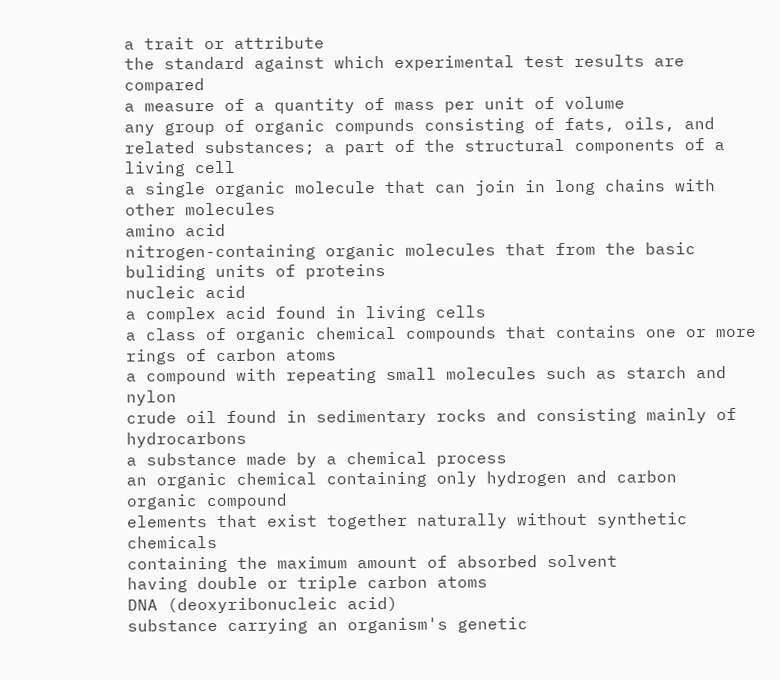a trait or attribute
the standard against which experimental test results are compared
a measure of a quantity of mass per unit of volume
any group of organic compunds consisting of fats, oils, and related substances; a part of the structural components of a living cell
a single organic molecule that can join in long chains with other molecules
amino acid
nitrogen-containing organic molecules that from the basic buliding units of proteins
nucleic acid
a complex acid found in living cells
a class of organic chemical compounds that contains one or more rings of carbon atoms
a compound with repeating small molecules such as starch and nylon
crude oil found in sedimentary rocks and consisting mainly of hydrocarbons
a substance made by a chemical process
an organic chemical containing only hydrogen and carbon
organic compound
elements that exist together naturally without synthetic chemicals
containing the maximum amount of absorbed solvent
having double or triple carbon atoms
DNA (deoxyribonucleic acid)
substance carrying an organism's genetic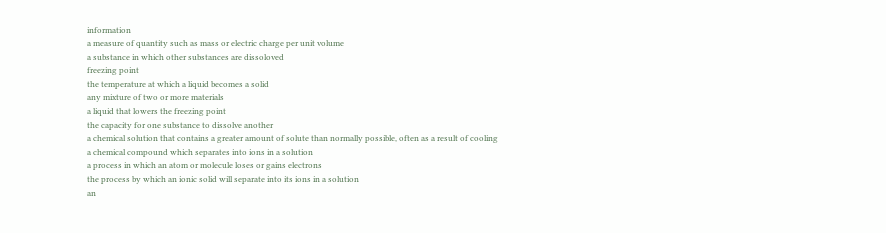information
a measure of quantity such as mass or electric charge per unit volume
a substance in which other substances are dissoloved
freezing point
the temperature at which a liquid becomes a solid
any mixture of two or more materials
a liquid that lowers the freezing point
the capacity for one substance to dissolve another
a chemical solution that contains a greater amount of solute than normally possible, often as a result of cooling
a chemical compound which separates into ions in a solution
a process in which an atom or molecule loses or gains electrons
the process by which an ionic solid will separate into its ions in a solution
an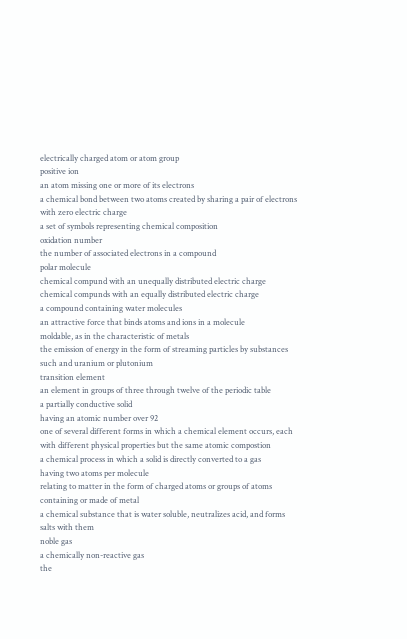electrically charged atom or atom group
positive ion
an atom missing one or more of its electrons
a chemical bond between two atoms created by sharing a pair of electrons
with zero electric charge
a set of symbols representing chemical composition
oxidation number
the number of associated electrons in a compound
polar molecule
chemical compund with an unequally distributed electric charge
chemical compunds with an equally distributed electric charge
a compound containing water molecules
an attractive force that binds atoms and ions in a molecule
moldable, as in the characteristic of metals
the emission of energy in the form of streaming particles by substances such and uranium or plutonium
transition element
an element in groups of three through twelve of the periodic table
a partially conductive solid
having an atomic number over 92
one of several different forms in which a chemical element occurs, each with different physical properties but the same atomic compostion
a chemical process in which a solid is directly converted to a gas
having two atoms per molecule
relating to matter in the form of charged atoms or groups of atoms
containing or made of metal
a chemical substance that is water soluble, neutralizes acid, and forms salts with them
noble gas
a chemically non-reactive gas
the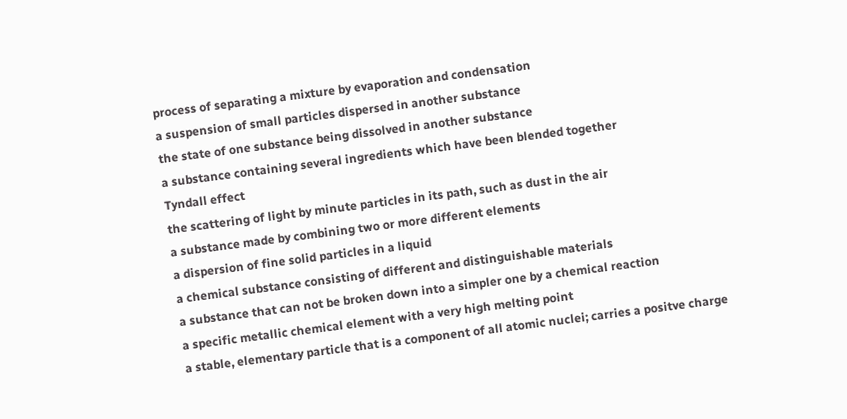process of separating a mixture by evaporation and condensation
a suspension of small particles dispersed in another substance
the state of one substance being dissolved in another substance
a substance containing several ingredients which have been blended together
Tyndall effect
the scattering of light by minute particles in its path, such as dust in the air
a substance made by combining two or more different elements
a dispersion of fine solid particles in a liquid
a chemical substance consisting of different and distinguishable materials
a substance that can not be broken down into a simpler one by a chemical reaction
a specific metallic chemical element with a very high melting point
a stable, elementary particle that is a component of all atomic nuclei; carries a positve charge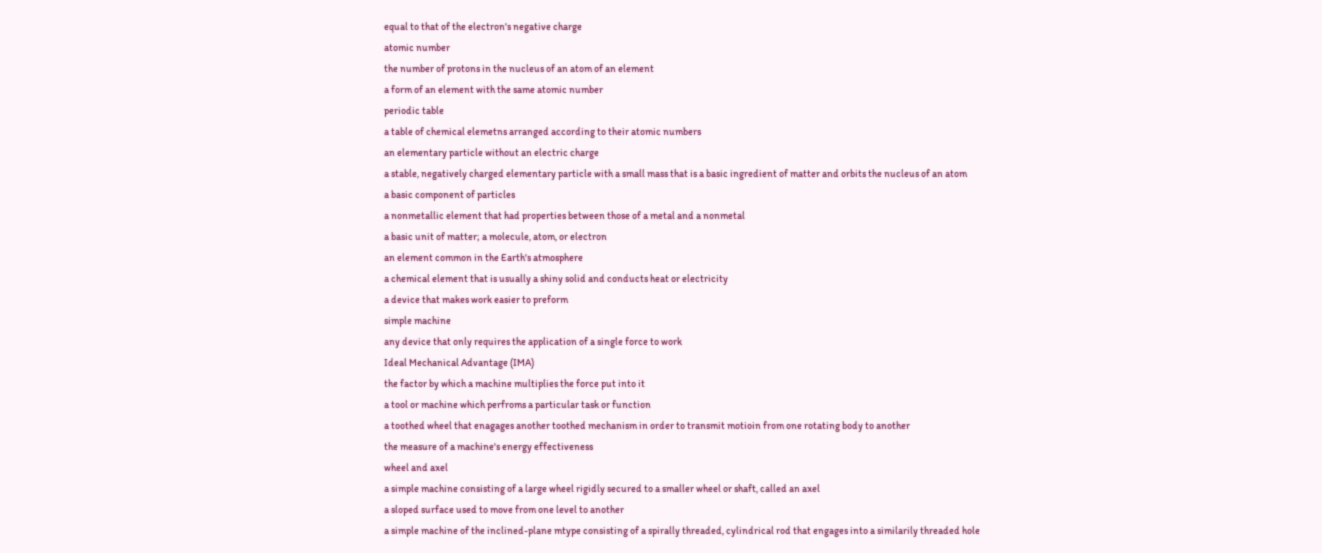equal to that of the electron's negative charge
atomic number
the number of protons in the nucleus of an atom of an element
a form of an element with the same atomic number
periodic table
a table of chemical elemetns arranged according to their atomic numbers
an elementary particle without an electric charge
a stable, negatively charged elementary particle with a small mass that is a basic ingredient of matter and orbits the nucleus of an atom
a basic component of particles
a nonmetallic element that had properties between those of a metal and a nonmetal
a basic unit of matter; a molecule, atom, or electron
an element common in the Earth's atmosphere
a chemical element that is usually a shiny solid and conducts heat or electricity
a device that makes work easier to preform
simple machine
any device that only requires the application of a single force to work
Ideal Mechanical Advantage (IMA)
the factor by which a machine multiplies the force put into it
a tool or machine which perfroms a particular task or function
a toothed wheel that enagages another toothed mechanism in order to transmit motioin from one rotating body to another
the measure of a machine's energy effectiveness
wheel and axel
a simple machine consisting of a large wheel rigidly secured to a smaller wheel or shaft, called an axel
a sloped surface used to move from one level to another
a simple machine of the inclined-plane mtype consisting of a spirally threaded, cylindrical rod that engages into a similarily threaded hole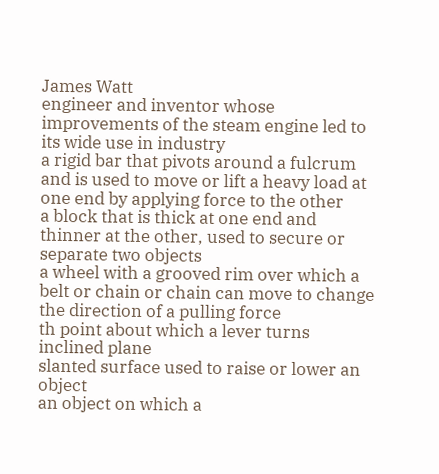James Watt
engineer and inventor whose improvements of the steam engine led to its wide use in industry
a rigid bar that pivots around a fulcrum and is used to move or lift a heavy load at one end by applying force to the other
a block that is thick at one end and thinner at the other, used to secure or separate two objects
a wheel with a grooved rim over which a belt or chain or chain can move to change the direction of a pulling force
th point about which a lever turns
inclined plane
slanted surface used to raise or lower an object
an object on which a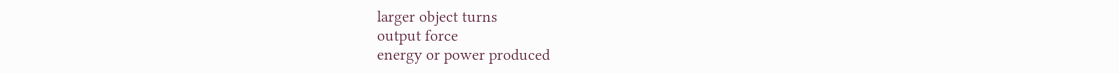larger object turns
output force
energy or power produced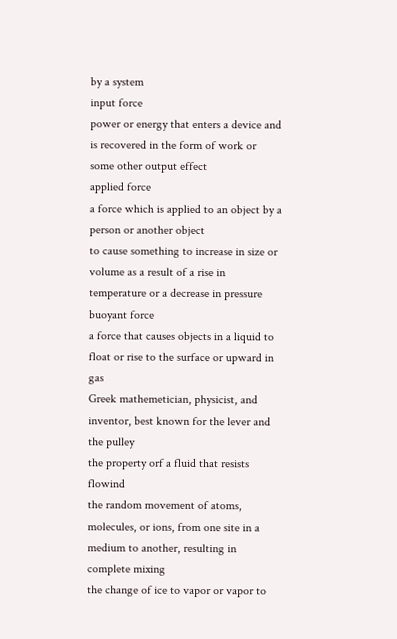by a system
input force
power or energy that enters a device and is recovered in the form of work or some other output effect
applied force
a force which is applied to an object by a person or another object
to cause something to increase in size or volume as a result of a rise in temperature or a decrease in pressure
buoyant force
a force that causes objects in a liquid to float or rise to the surface or upward in gas
Greek mathemetician, physicist, and inventor, best known for the lever and the pulley
the property orf a fluid that resists flowind
the random movement of atoms, molecules, or ions, from one site in a medium to another, resulting in complete mixing
the change of ice to vapor or vapor to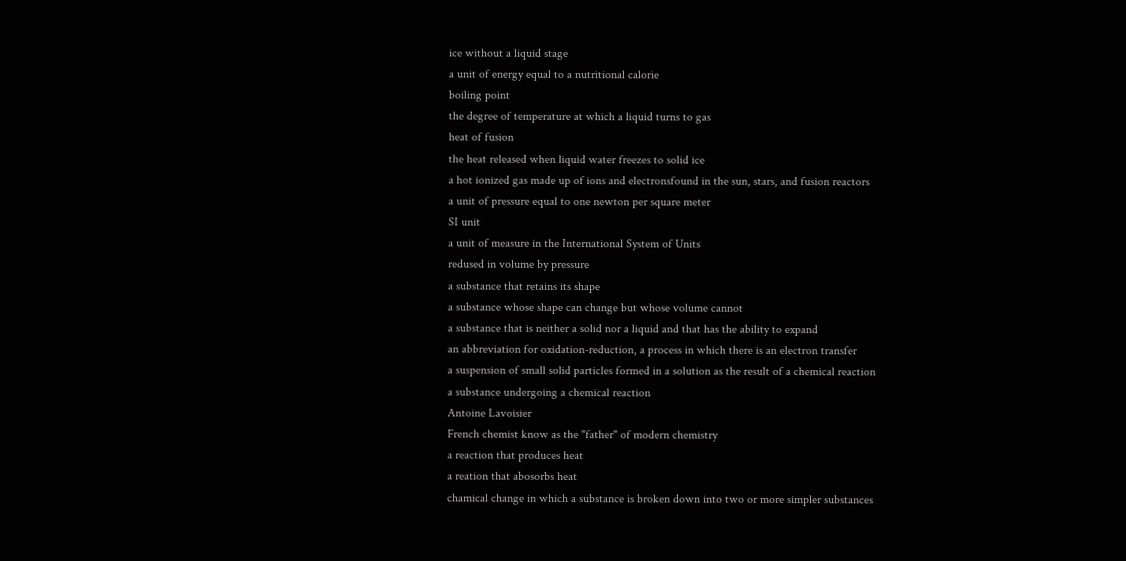ice without a liquid stage
a unit of energy equal to a nutritional calorie
boiling point
the degree of temperature at which a liquid turns to gas
heat of fusion
the heat released when liquid water freezes to solid ice
a hot ionized gas made up of ions and electronsfound in the sun, stars, and fusion reactors
a unit of pressure equal to one newton per square meter
SI unit
a unit of measure in the International System of Units
redused in volume by pressure
a substance that retains its shape
a substance whose shape can change but whose volume cannot
a substance that is neither a solid nor a liquid and that has the ability to expand
an abbreviation for oxidation-reduction, a process in which there is an electron transfer
a suspension of small solid particles formed in a solution as the result of a chemical reaction
a substance undergoing a chemical reaction
Antoine Lavoisier
French chemist know as the "father" of modern chemistry
a reaction that produces heat
a reation that abosorbs heat
chamical change in which a substance is broken down into two or more simpler substances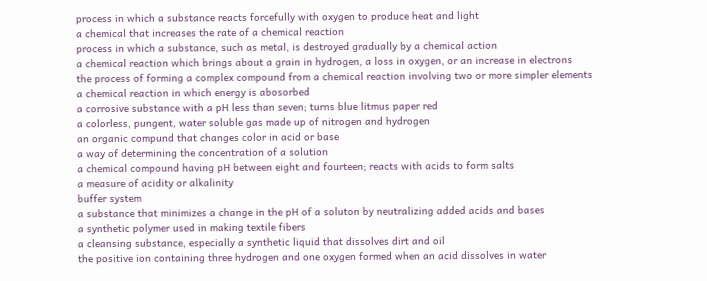process in which a substance reacts forcefully with oxygen to produce heat and light
a chemical that increases the rate of a chemical reaction
process in which a substance, such as metal, is destroyed gradually by a chemical action
a chemical reaction which brings about a grain in hydrogen, a loss in oxygen, or an increase in electrons
the process of forming a complex compound from a chemical reaction involving two or more simpler elements
a chemical reaction in which energy is abosorbed
a corrosive substance with a pH less than seven; turns blue litmus paper red
a colorless, pungent, water soluble gas made up of nitrogen and hydrogen
an organic compund that changes color in acid or base
a way of determining the concentration of a solution
a chemical compound having pH between eight and fourteen; reacts with acids to form salts
a measure of acidity or alkalinity
buffer system
a substance that minimizes a change in the pH of a soluton by neutralizing added acids and bases
a synthetic polymer used in making textile fibers
a cleansing substance, especially a synthetic liquid that dissolves dirt and oil
the positive ion containing three hydrogen and one oxygen formed when an acid dissolves in water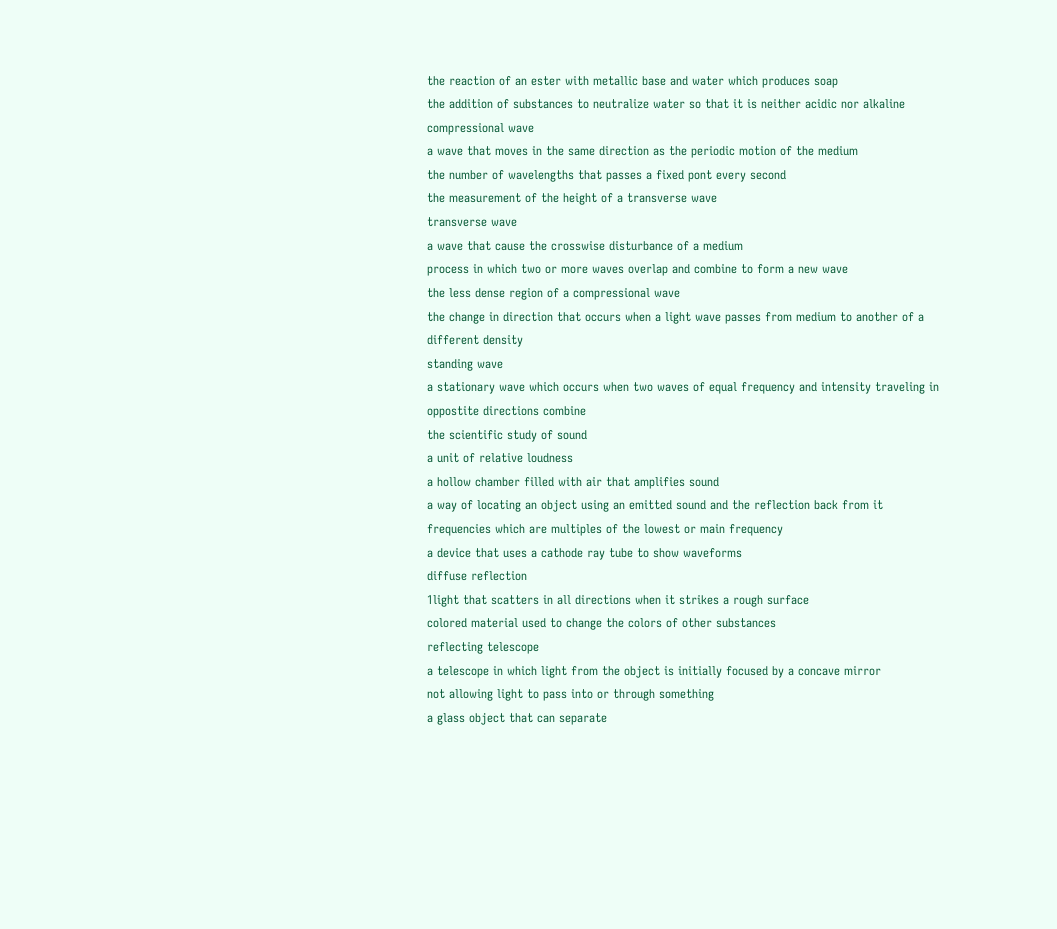the reaction of an ester with metallic base and water which produces soap
the addition of substances to neutralize water so that it is neither acidic nor alkaline
compressional wave
a wave that moves in the same direction as the periodic motion of the medium
the number of wavelengths that passes a fixed pont every second
the measurement of the height of a transverse wave
transverse wave
a wave that cause the crosswise disturbance of a medium
process in which two or more waves overlap and combine to form a new wave
the less dense region of a compressional wave
the change in direction that occurs when a light wave passes from medium to another of a different density
standing wave
a stationary wave which occurs when two waves of equal frequency and intensity traveling in oppostite directions combine
the scientific study of sound
a unit of relative loudness
a hollow chamber filled with air that amplifies sound
a way of locating an object using an emitted sound and the reflection back from it
frequencies which are multiples of the lowest or main frequency
a device that uses a cathode ray tube to show waveforms
diffuse reflection
1light that scatters in all directions when it strikes a rough surface
colored material used to change the colors of other substances
reflecting telescope
a telescope in which light from the object is initially focused by a concave mirror
not allowing light to pass into or through something
a glass object that can separate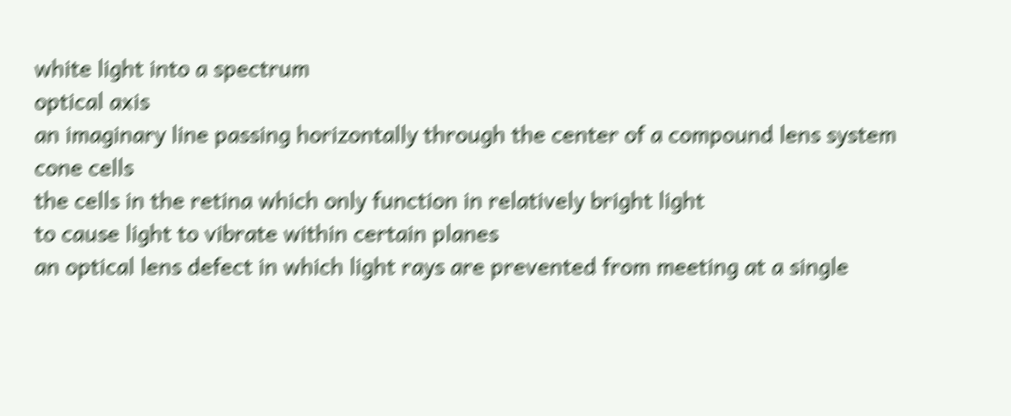white light into a spectrum
optical axis
an imaginary line passing horizontally through the center of a compound lens system
cone cells
the cells in the retina which only function in relatively bright light
to cause light to vibrate within certain planes
an optical lens defect in which light rays are prevented from meeting at a single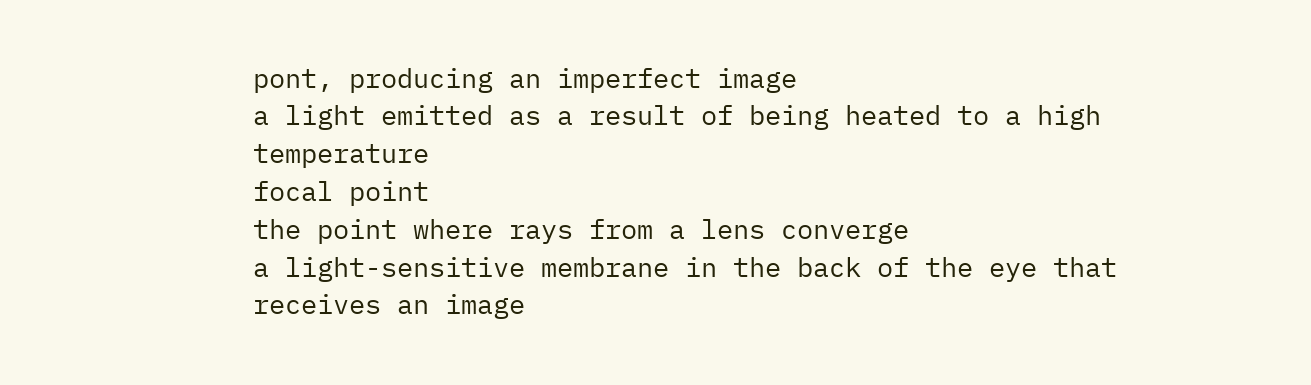pont, producing an imperfect image
a light emitted as a result of being heated to a high temperature
focal point
the point where rays from a lens converge
a light-sensitive membrane in the back of the eye that receives an image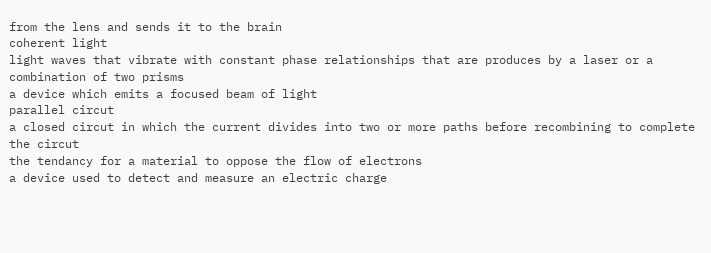from the lens and sends it to the brain
coherent light
light waves that vibrate with constant phase relationships that are produces by a laser or a combination of two prisms
a device which emits a focused beam of light
parallel circut
a closed circut in which the current divides into two or more paths before recombining to complete the circut
the tendancy for a material to oppose the flow of electrons
a device used to detect and measure an electric charge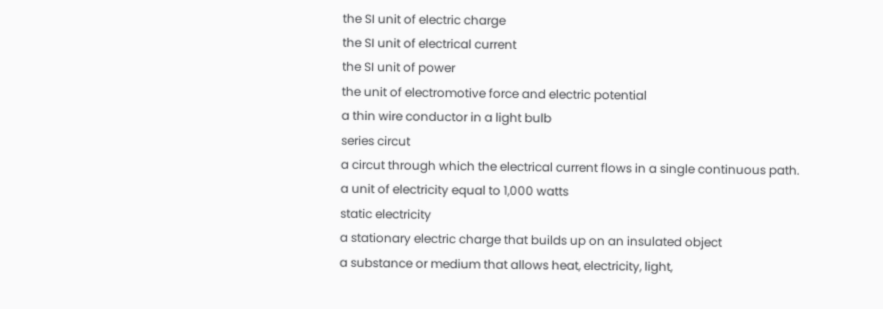the SI unit of electric charge
the SI unit of electrical current
the SI unit of power
the unit of electromotive force and electric potential
a thin wire conductor in a light bulb
series circut
a circut through which the electrical current flows in a single continuous path.
a unit of electricity equal to 1,000 watts
static electricity
a stationary electric charge that builds up on an insulated object
a substance or medium that allows heat, electricity, light,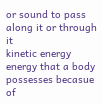or sound to pass along it or through it
kinetic energy
energy that a body possesses becasue of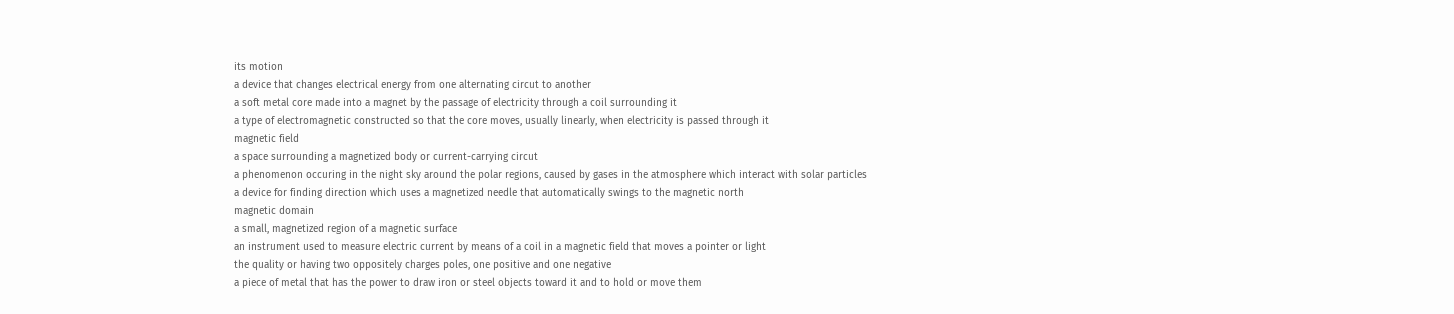its motion
a device that changes electrical energy from one alternating circut to another
a soft metal core made into a magnet by the passage of electricity through a coil surrounding it
a type of electromagnetic constructed so that the core moves, usually linearly, when electricity is passed through it
magnetic field
a space surrounding a magnetized body or current-carrying circut
a phenomenon occuring in the night sky around the polar regions, caused by gases in the atmosphere which interact with solar particles
a device for finding direction which uses a magnetized needle that automatically swings to the magnetic north
magnetic domain
a small, magnetized region of a magnetic surface
an instrument used to measure electric current by means of a coil in a magnetic field that moves a pointer or light
the quality or having two oppositely charges poles, one positive and one negative
a piece of metal that has the power to draw iron or steel objects toward it and to hold or move them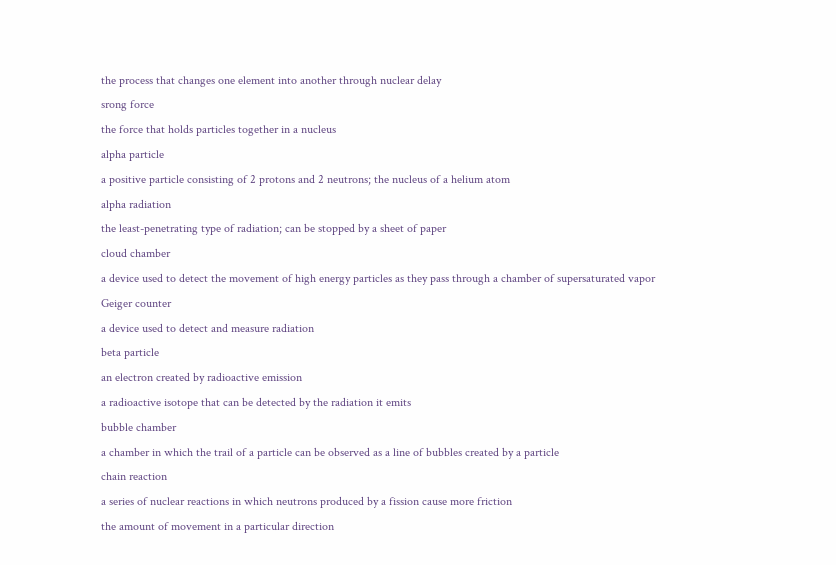the process that changes one element into another through nuclear delay
srong force
the force that holds particles together in a nucleus
alpha particle
a positive particle consisting of 2 protons and 2 neutrons; the nucleus of a helium atom
alpha radiation
the least-penetrating type of radiation; can be stopped by a sheet of paper
cloud chamber
a device used to detect the movement of high energy particles as they pass through a chamber of supersaturated vapor
Geiger counter
a device used to detect and measure radiation
beta particle
an electron created by radioactive emission
a radioactive isotope that can be detected by the radiation it emits
bubble chamber
a chamber in which the trail of a particle can be observed as a line of bubbles created by a particle
chain reaction
a series of nuclear reactions in which neutrons produced by a fission cause more friction
the amount of movement in a particular direction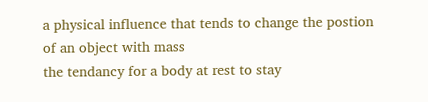a physical influence that tends to change the postion of an object with mass
the tendancy for a body at rest to stay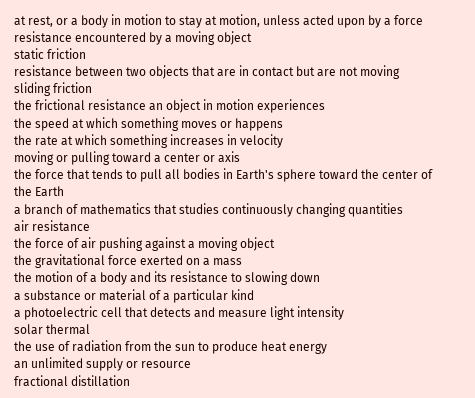at rest, or a body in motion to stay at motion, unless acted upon by a force
resistance encountered by a moving object
static friction
resistance between two objects that are in contact but are not moving
sliding friction
the frictional resistance an object in motion experiences
the speed at which something moves or happens
the rate at which something increases in velocity
moving or pulling toward a center or axis
the force that tends to pull all bodies in Earth's sphere toward the center of the Earth
a branch of mathematics that studies continuously changing quantities
air resistance
the force of air pushing against a moving object
the gravitational force exerted on a mass
the motion of a body and its resistance to slowing down
a substance or material of a particular kind
a photoelectric cell that detects and measure light intensity
solar thermal
the use of radiation from the sun to produce heat energy
an unlimited supply or resource
fractional distillation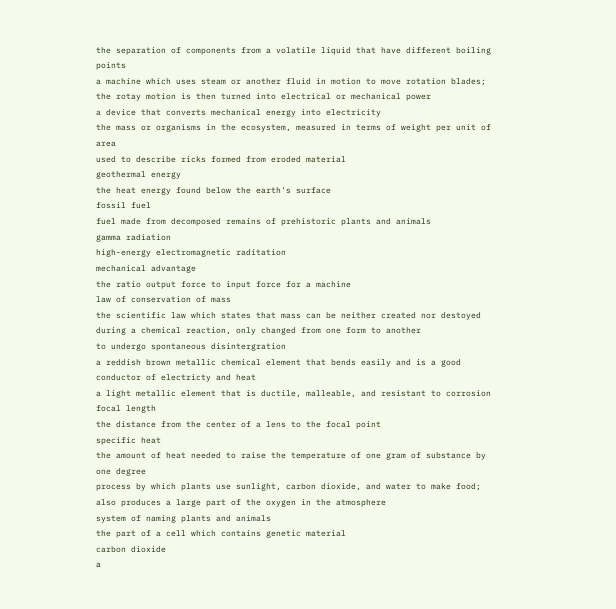the separation of components from a volatile liquid that have different boiling points
a machine which uses steam or another fluid in motion to move rotation blades; the rotay motion is then turned into electrical or mechanical power
a device that converts mechanical energy into electricity
the mass or organisms in the ecosystem, measured in terms of weight per unit of area
used to describe ricks formed from eroded material
geothermal energy
the heat energy found below the earth's surface
fossil fuel
fuel made from decomposed remains of prehistoric plants and animals
gamma radiation
high-energy electromagnetic raditation
mechanical advantage
the ratio output force to input force for a machine
law of conservation of mass
the scientific law which states that mass can be neither created nor destoyed during a chemical reaction, only changed from one form to another
to undergo spontaneous disintergration
a reddish brown metallic chemical element that bends easily and is a good conductor of electricty and heat
a light metallic element that is ductile, malleable, and resistant to corrosion
focal length
the distance from the center of a lens to the focal point
specific heat
the amount of heat needed to raise the temperature of one gram of substance by one degree
process by which plants use sunlight, carbon dioxide, and water to make food; also produces a large part of the oxygen in the atmosphere
system of naming plants and animals
the part of a cell which contains genetic material
carbon dioxide
a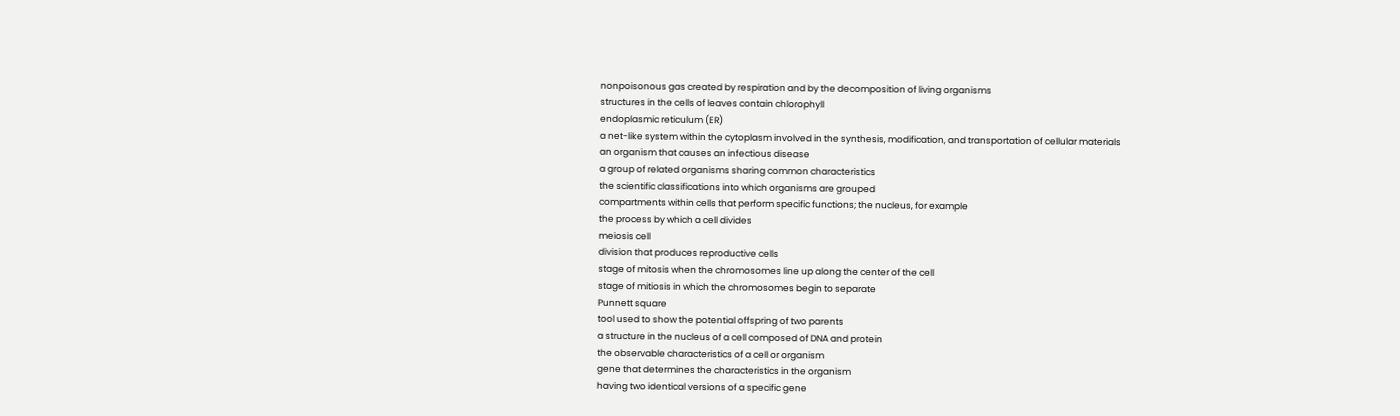nonpoisonous gas created by respiration and by the decomposition of living organisms
structures in the cells of leaves contain chlorophyll
endoplasmic reticulum (ER)
a net-like system within the cytoplasm involved in the synthesis, modification, and transportation of cellular materials
an organism that causes an infectious disease
a group of related organisms sharing common characteristics
the scientific classifications into which organisms are grouped
compartments within cells that perform specific functions; the nucleus, for example
the process by which a cell divides
meiosis cell
division that produces reproductive cells
stage of mitosis when the chromosomes line up along the center of the cell
stage of mitiosis in which the chromosomes begin to separate
Punnett square
tool used to show the potential offspring of two parents
a structure in the nucleus of a cell composed of DNA and protein
the observable characteristics of a cell or organism
gene that determines the characteristics in the organism
having two identical versions of a specific gene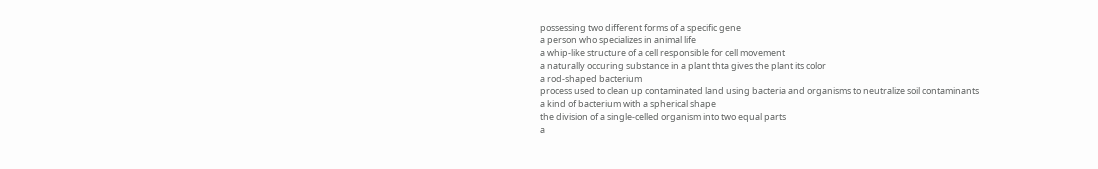possessing two different forms of a specific gene
a person who specializes in animal life
a whip-like structure of a cell responsible for cell movement
a naturally occuring substance in a plant thta gives the plant its color
a rod-shaped bacterium
process used to clean up contaminated land using bacteria and organisms to neutralize soil contaminants
a kind of bacterium with a spherical shape
the division of a single-celled organism into two equal parts
a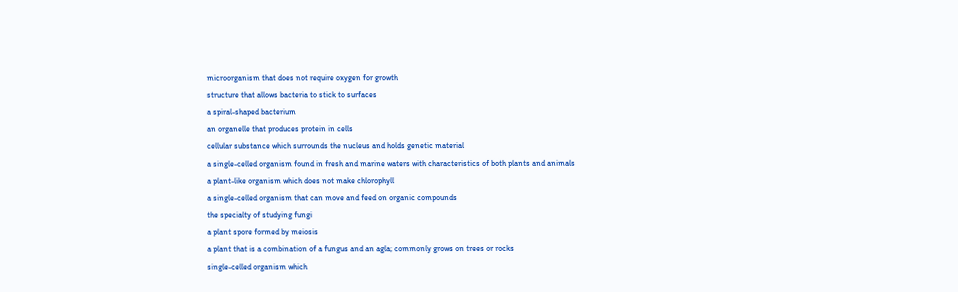microorganism that does not require oxygen for growth
structure that allows bacteria to stick to surfaces
a spiral-shaped bacterium
an organelle that produces protein in cells
cellular substance which surrounds the nucleus and holds genetic material
a single-celled organism found in fresh and marine waters with characteristics of both plants and animals
a plant-like organism which does not make chlorophyll
a single-celled organism that can move and feed on organic compounds
the specialty of studying fungi
a plant spore formed by meiosis
a plant that is a combination of a fungus and an agla; commonly grows on trees or rocks
single-celled organism which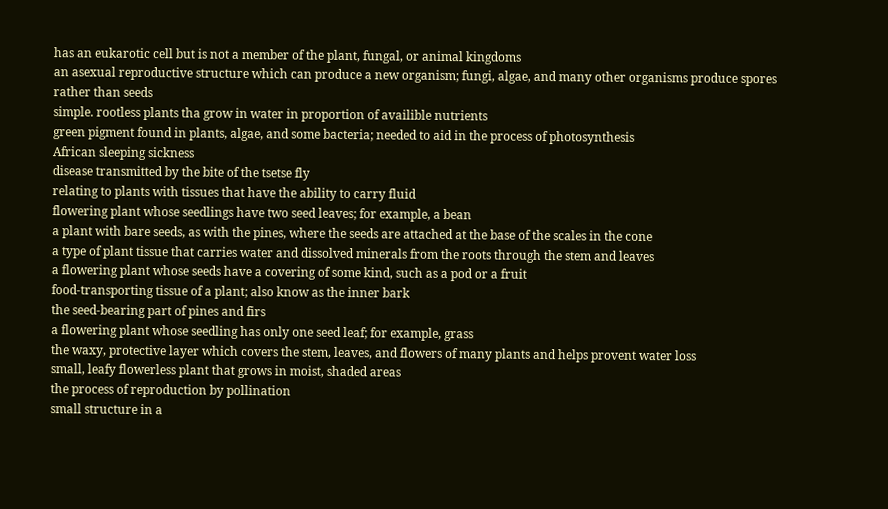has an eukarotic cell but is not a member of the plant, fungal, or animal kingdoms
an asexual reproductive structure which can produce a new organism; fungi, algae, and many other organisms produce spores rather than seeds
simple. rootless plants tha grow in water in proportion of availible nutrients
green pigment found in plants, algae, and some bacteria; needed to aid in the process of photosynthesis
African sleeping sickness
disease transmitted by the bite of the tsetse fly
relating to plants with tissues that have the ability to carry fluid
flowering plant whose seedlings have two seed leaves; for example, a bean
a plant with bare seeds, as with the pines, where the seeds are attached at the base of the scales in the cone
a type of plant tissue that carries water and dissolved minerals from the roots through the stem and leaves
a flowering plant whose seeds have a covering of some kind, such as a pod or a fruit
food-transporting tissue of a plant; also know as the inner bark
the seed-bearing part of pines and firs
a flowering plant whose seedling has only one seed leaf; for example, grass
the waxy, protective layer which covers the stem, leaves, and flowers of many plants and helps provent water loss
small, leafy flowerless plant that grows in moist, shaded areas
the process of reproduction by pollination
small structure in a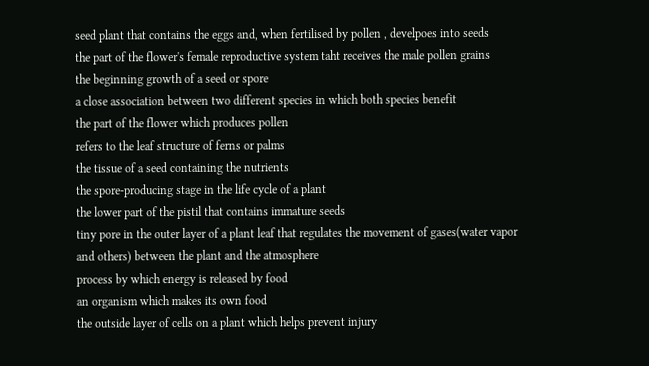seed plant that contains the eggs and, when fertilised by pollen , develpoes into seeds
the part of the flower's female reproductive system taht receives the male pollen grains
the beginning growth of a seed or spore
a close association between two different species in which both species benefit
the part of the flower which produces pollen
refers to the leaf structure of ferns or palms
the tissue of a seed containing the nutrients
the spore-producing stage in the life cycle of a plant
the lower part of the pistil that contains immature seeds
tiny pore in the outer layer of a plant leaf that regulates the movement of gases(water vapor and others) between the plant and the atmosphere
process by which energy is released by food
an organism which makes its own food
the outside layer of cells on a plant which helps prevent injury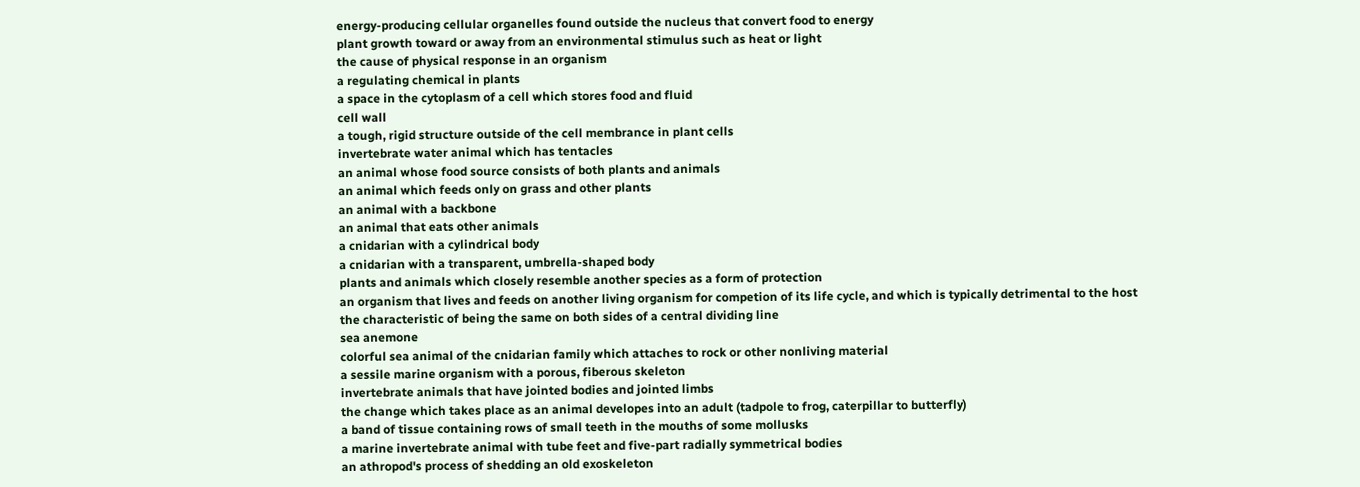energy-producing cellular organelles found outside the nucleus that convert food to energy
plant growth toward or away from an environmental stimulus such as heat or light
the cause of physical response in an organism
a regulating chemical in plants
a space in the cytoplasm of a cell which stores food and fluid
cell wall
a tough, rigid structure outside of the cell membrance in plant cells
invertebrate water animal which has tentacles
an animal whose food source consists of both plants and animals
an animal which feeds only on grass and other plants
an animal with a backbone
an animal that eats other animals
a cnidarian with a cylindrical body
a cnidarian with a transparent, umbrella-shaped body
plants and animals which closely resemble another species as a form of protection
an organism that lives and feeds on another living organism for competion of its life cycle, and which is typically detrimental to the host
the characteristic of being the same on both sides of a central dividing line
sea anemone
colorful sea animal of the cnidarian family which attaches to rock or other nonliving material
a sessile marine organism with a porous, fiberous skeleton
invertebrate animals that have jointed bodies and jointed limbs
the change which takes place as an animal developes into an adult (tadpole to frog, caterpillar to butterfly)
a band of tissue containing rows of small teeth in the mouths of some mollusks
a marine invertebrate animal with tube feet and five-part radially symmetrical bodies
an athropod's process of shedding an old exoskeleton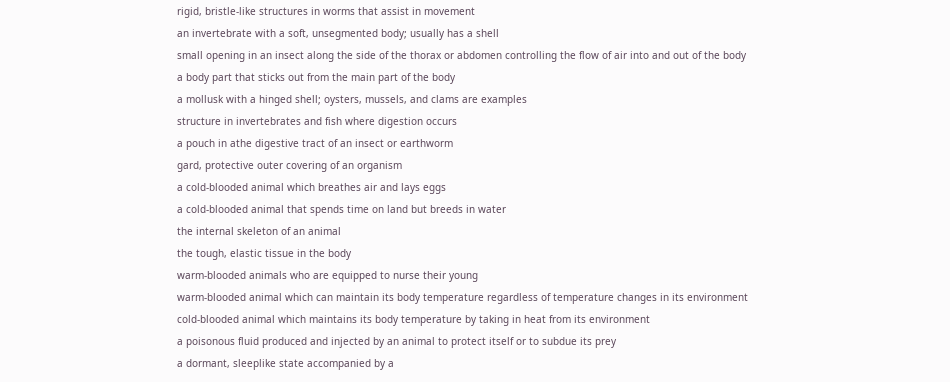rigid, bristle-like structures in worms that assist in movement
an invertebrate with a soft, unsegmented body; usually has a shell
small opening in an insect along the side of the thorax or abdomen controlling the flow of air into and out of the body
a body part that sticks out from the main part of the body
a mollusk with a hinged shell; oysters, mussels, and clams are examples
structure in invertebrates and fish where digestion occurs
a pouch in athe digestive tract of an insect or earthworm
gard, protective outer covering of an organism
a cold-blooded animal which breathes air and lays eggs
a cold-blooded animal that spends time on land but breeds in water
the internal skeleton of an animal
the tough, elastic tissue in the body
warm-blooded animals who are equipped to nurse their young
warm-blooded animal which can maintain its body temperature regardless of temperature changes in its environment
cold-blooded animal which maintains its body temperature by taking in heat from its environment
a poisonous fluid produced and injected by an animal to protect itself or to subdue its prey
a dormant, sleeplike state accompanied by a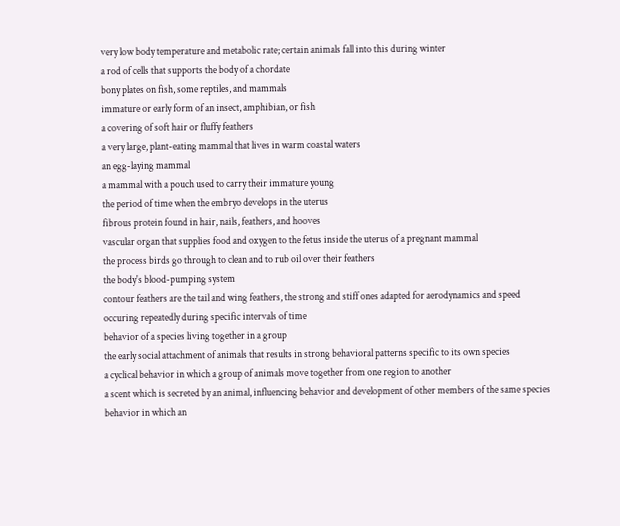very low body temperature and metabolic rate; certain animals fall into this during winter
a rod of cells that supports the body of a chordate
bony plates on fish, some reptiles, and mammals
immature or early form of an insect, amphibian, or fish
a covering of soft hair or fluffy feathers
a very large, plant-eating mammal that lives in warm coastal waters
an egg-laying mammal
a mammal with a pouch used to carry their immature young
the period of time when the embryo develops in the uterus
fibrous protein found in hair, nails, feathers, and hooves
vascular organ that supplies food and oxygen to the fetus inside the uterus of a pregnant mammal
the process birds go through to clean and to rub oil over their feathers
the body's blood-pumping system
contour feathers are the tail and wing feathers, the strong and stiff ones adapted for aerodynamics and speed
occuring repeatedly during specific intervals of time
behavior of a species living together in a group
the early social attachment of animals that results in strong behavioral patterns specific to its own species
a cyclical behavior in which a group of animals move together from one region to another
a scent which is secreted by an animal, influencing behavior and development of other members of the same species
behavior in which an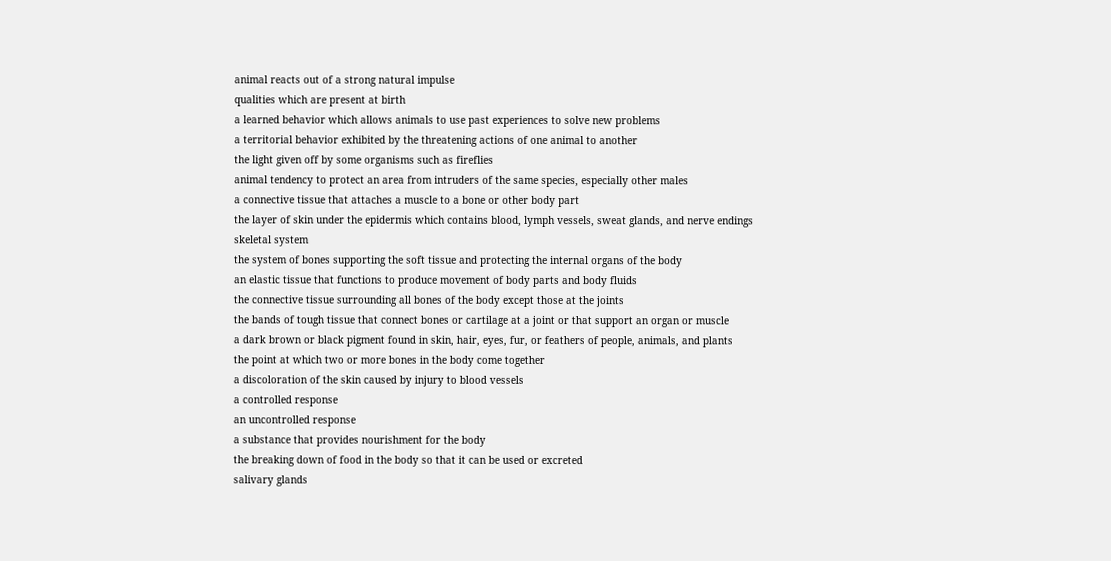animal reacts out of a strong natural impulse
qualities which are present at birth
a learned behavior which allows animals to use past experiences to solve new problems
a territorial behavior exhibited by the threatening actions of one animal to another
the light given off by some organisms such as fireflies
animal tendency to protect an area from intruders of the same species, especially other males
a connective tissue that attaches a muscle to a bone or other body part
the layer of skin under the epidermis which contains blood, lymph vessels, sweat glands, and nerve endings
skeletal system
the system of bones supporting the soft tissue and protecting the internal organs of the body
an elastic tissue that functions to produce movement of body parts and body fluids
the connective tissue surrounding all bones of the body except those at the joints
the bands of tough tissue that connect bones or cartilage at a joint or that support an organ or muscle
a dark brown or black pigment found in skin, hair, eyes, fur, or feathers of people, animals, and plants
the point at which two or more bones in the body come together
a discoloration of the skin caused by injury to blood vessels
a controlled response
an uncontrolled response
a substance that provides nourishment for the body
the breaking down of food in the body so that it can be used or excreted
salivary glands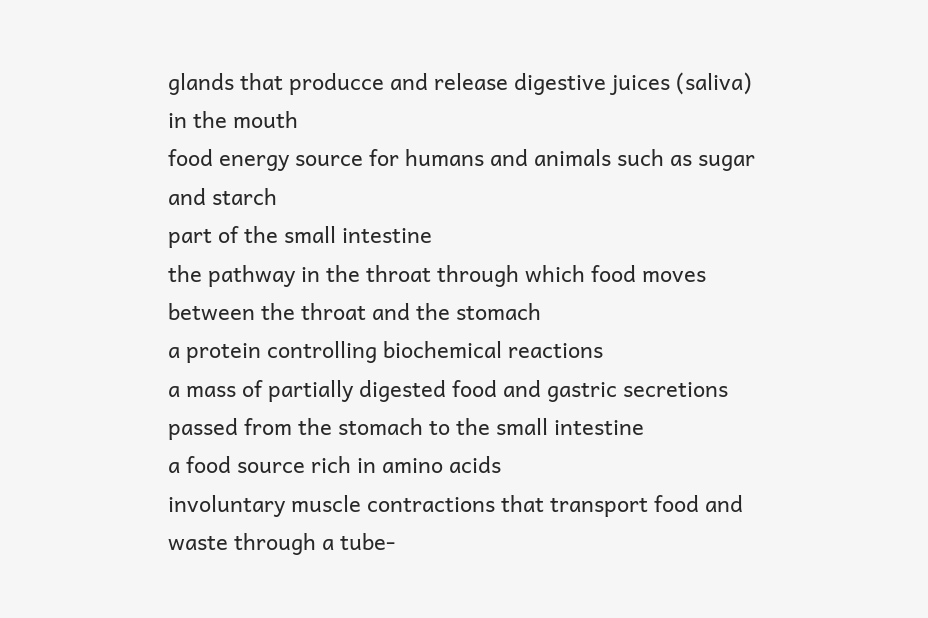glands that producce and release digestive juices (saliva) in the mouth
food energy source for humans and animals such as sugar and starch
part of the small intestine
the pathway in the throat through which food moves between the throat and the stomach
a protein controlling biochemical reactions
a mass of partially digested food and gastric secretions passed from the stomach to the small intestine
a food source rich in amino acids
involuntary muscle contractions that transport food and waste through a tube-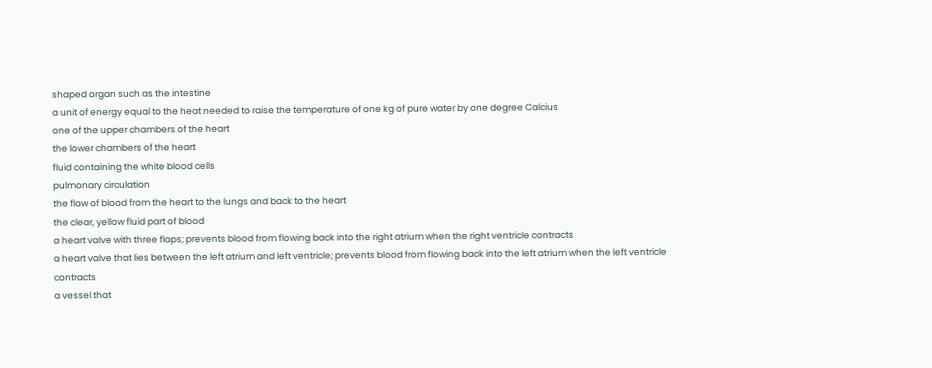shaped organ such as the intestine
a unit of energy equal to the heat needed to raise the temperature of one kg of pure water by one degree Calcius
one of the upper chambers of the heart
the lower chambers of the heart
fluid containing the white blood cells
pulmonary circulation
the flow of blood from the heart to the lungs and back to the heart
the clear, yellow fluid part of blood
a heart valve with three flaps; prevents blood from flowing back into the right atrium when the right ventricle contracts
a heart valve that lies between the left atrium and left ventricle; prevents blood from flowing back into the left atrium when the left ventricle contracts
a vessel that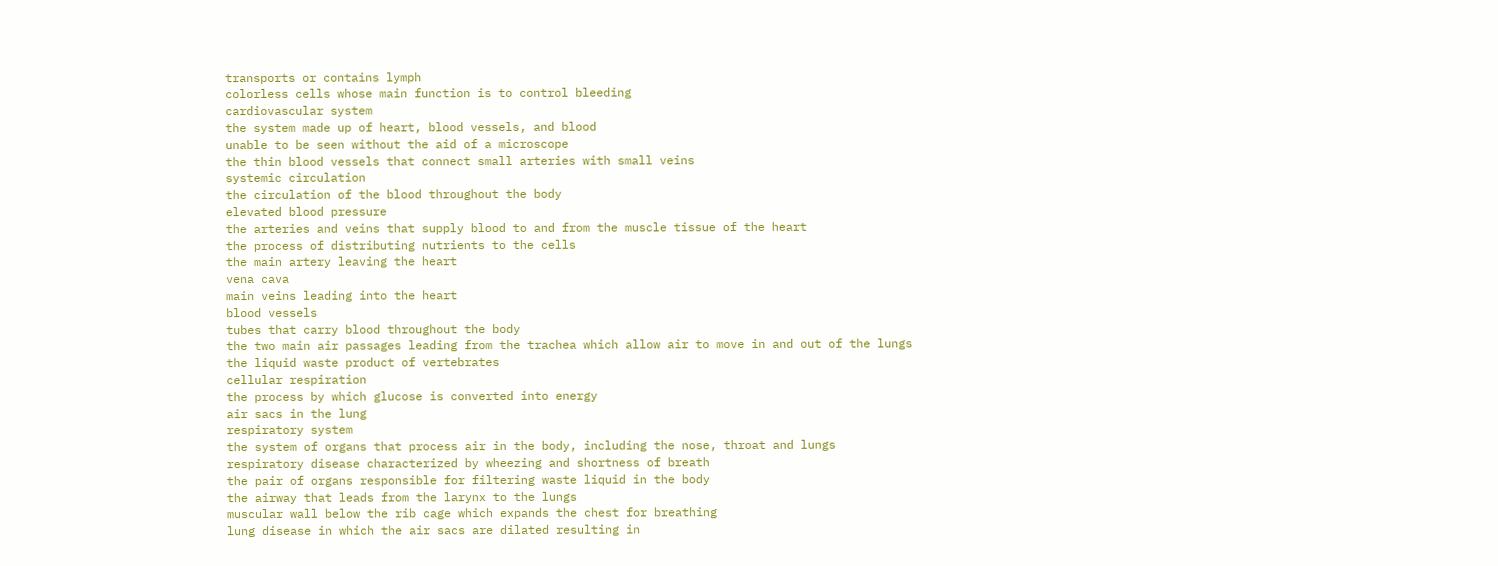transports or contains lymph
colorless cells whose main function is to control bleeding
cardiovascular system
the system made up of heart, blood vessels, and blood
unable to be seen without the aid of a microscope
the thin blood vessels that connect small arteries with small veins
systemic circulation
the circulation of the blood throughout the body
elevated blood pressure
the arteries and veins that supply blood to and from the muscle tissue of the heart
the process of distributing nutrients to the cells
the main artery leaving the heart
vena cava
main veins leading into the heart
blood vessels
tubes that carry blood throughout the body
the two main air passages leading from the trachea which allow air to move in and out of the lungs
the liquid waste product of vertebrates
cellular respiration
the process by which glucose is converted into energy
air sacs in the lung
respiratory system
the system of organs that process air in the body, including the nose, throat and lungs
respiratory disease characterized by wheezing and shortness of breath
the pair of organs responsible for filtering waste liquid in the body
the airway that leads from the larynx to the lungs
muscular wall below the rib cage which expands the chest for breathing
lung disease in which the air sacs are dilated resulting in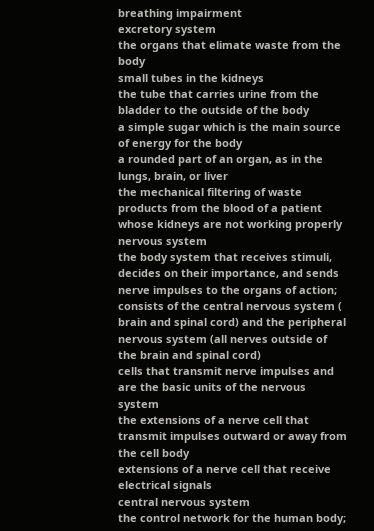breathing impairment
excretory system
the organs that elimate waste from the body
small tubes in the kidneys
the tube that carries urine from the bladder to the outside of the body
a simple sugar which is the main source of energy for the body
a rounded part of an organ, as in the lungs, brain, or liver
the mechanical filtering of waste products from the blood of a patient whose kidneys are not working properly
nervous system
the body system that receives stimuli, decides on their importance, and sends nerve impulses to the organs of action; consists of the central nervous system ( brain and spinal cord) and the peripheral nervous system (all nerves outside of the brain and spinal cord)
cells that transmit nerve impulses and are the basic units of the nervous system
the extensions of a nerve cell that transmit impulses outward or away from the cell body
extensions of a nerve cell that receive electrical signals
central nervous system
the control network for the human body;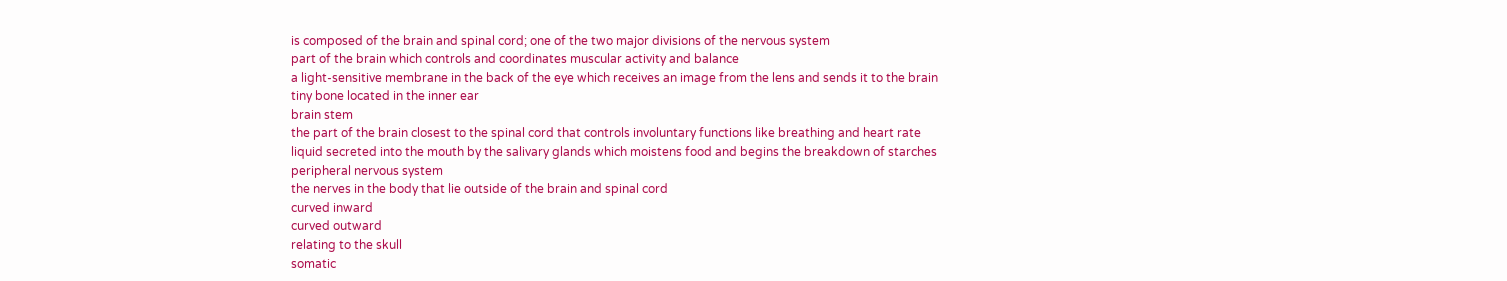is composed of the brain and spinal cord; one of the two major divisions of the nervous system
part of the brain which controls and coordinates muscular activity and balance
a light-sensitive membrane in the back of the eye which receives an image from the lens and sends it to the brain
tiny bone located in the inner ear
brain stem
the part of the brain closest to the spinal cord that controls involuntary functions like breathing and heart rate
liquid secreted into the mouth by the salivary glands which moistens food and begins the breakdown of starches
peripheral nervous system
the nerves in the body that lie outside of the brain and spinal cord
curved inward
curved outward
relating to the skull
somatic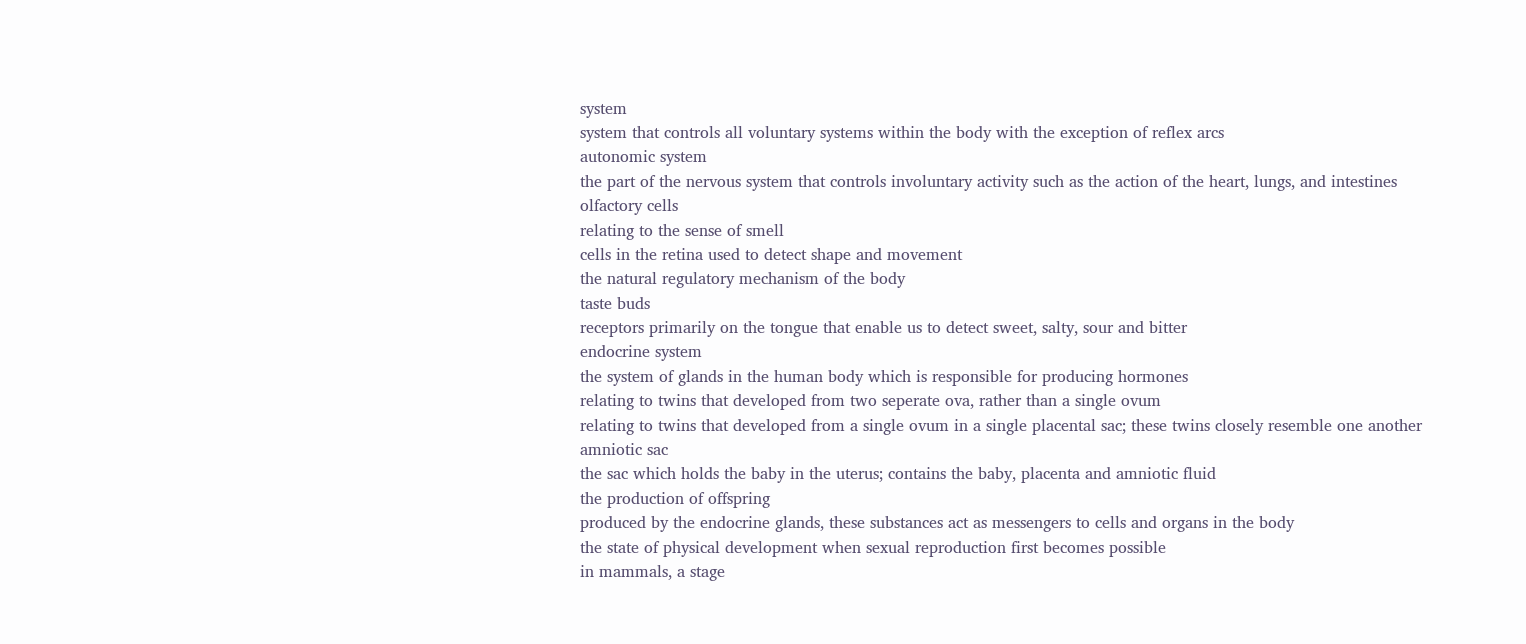system
system that controls all voluntary systems within the body with the exception of reflex arcs
autonomic system
the part of the nervous system that controls involuntary activity such as the action of the heart, lungs, and intestines
olfactory cells
relating to the sense of smell
cells in the retina used to detect shape and movement
the natural regulatory mechanism of the body
taste buds
receptors primarily on the tongue that enable us to detect sweet, salty, sour and bitter
endocrine system
the system of glands in the human body which is responsible for producing hormones
relating to twins that developed from two seperate ova, rather than a single ovum
relating to twins that developed from a single ovum in a single placental sac; these twins closely resemble one another
amniotic sac
the sac which holds the baby in the uterus; contains the baby, placenta and amniotic fluid
the production of offspring
produced by the endocrine glands, these substances act as messengers to cells and organs in the body
the state of physical development when sexual reproduction first becomes possible
in mammals, a stage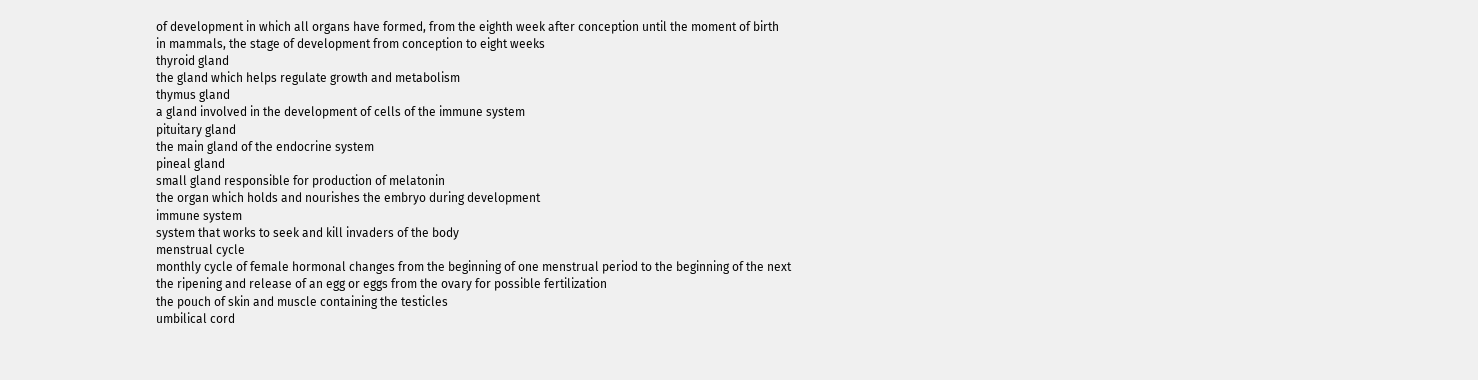of development in which all organs have formed, from the eighth week after conception until the moment of birth
in mammals, the stage of development from conception to eight weeks
thyroid gland
the gland which helps regulate growth and metabolism
thymus gland
a gland involved in the development of cells of the immune system
pituitary gland
the main gland of the endocrine system
pineal gland
small gland responsible for production of melatonin
the organ which holds and nourishes the embryo during development
immune system
system that works to seek and kill invaders of the body
menstrual cycle
monthly cycle of female hormonal changes from the beginning of one menstrual period to the beginning of the next
the ripening and release of an egg or eggs from the ovary for possible fertilization
the pouch of skin and muscle containing the testicles
umbilical cord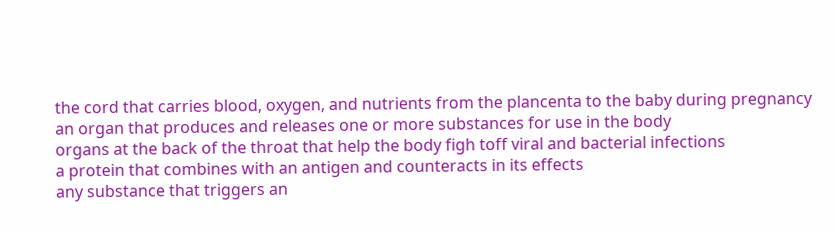the cord that carries blood, oxygen, and nutrients from the plancenta to the baby during pregnancy
an organ that produces and releases one or more substances for use in the body
organs at the back of the throat that help the body figh toff viral and bacterial infections
a protein that combines with an antigen and counteracts in its effects
any substance that triggers an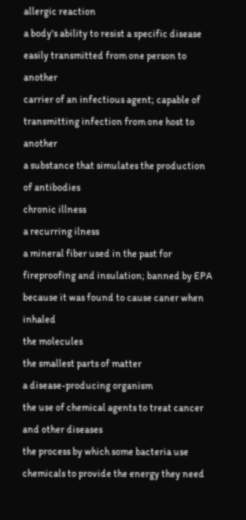allergic reaction
a body's ability to resist a specific disease
easily transmitted from one person to another
carrier of an infectious agent; capable of transmitting infection from one host to another
a substance that simulates the production of antibodies
chronic illness
a recurring ilness
a mineral fiber used in the past for fireproofing and insulation; banned by EPA because it was found to cause caner when inhaled
the molecules
the smallest parts of matter
a disease-producing organism
the use of chemical agents to treat cancer and other diseases
the process by which some bacteria use chemicals to provide the energy they need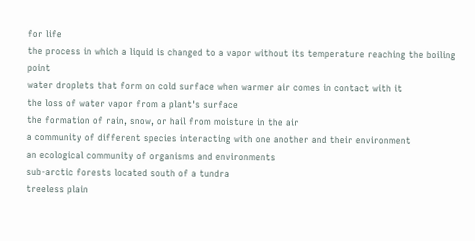for life
the process in which a liquid is changed to a vapor without its temperature reaching the boiling point
water droplets that form on cold surface when warmer air comes in contact with it
the loss of water vapor from a plant's surface
the formation of rain, snow, or hail from moisture in the air
a community of different species interacting with one another and their environment
an ecological community of organisms and environments
sub-arctic forests located south of a tundra
treeless plain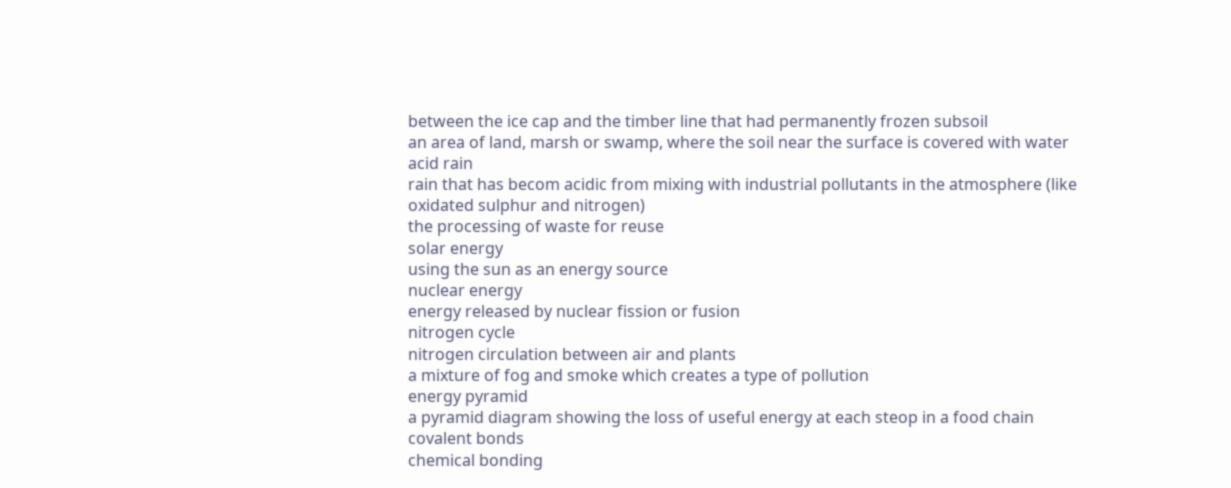between the ice cap and the timber line that had permanently frozen subsoil
an area of land, marsh or swamp, where the soil near the surface is covered with water
acid rain
rain that has becom acidic from mixing with industrial pollutants in the atmosphere (like oxidated sulphur and nitrogen)
the processing of waste for reuse
solar energy
using the sun as an energy source
nuclear energy
energy released by nuclear fission or fusion
nitrogen cycle
nitrogen circulation between air and plants
a mixture of fog and smoke which creates a type of pollution
energy pyramid
a pyramid diagram showing the loss of useful energy at each steop in a food chain
covalent bonds
chemical bonding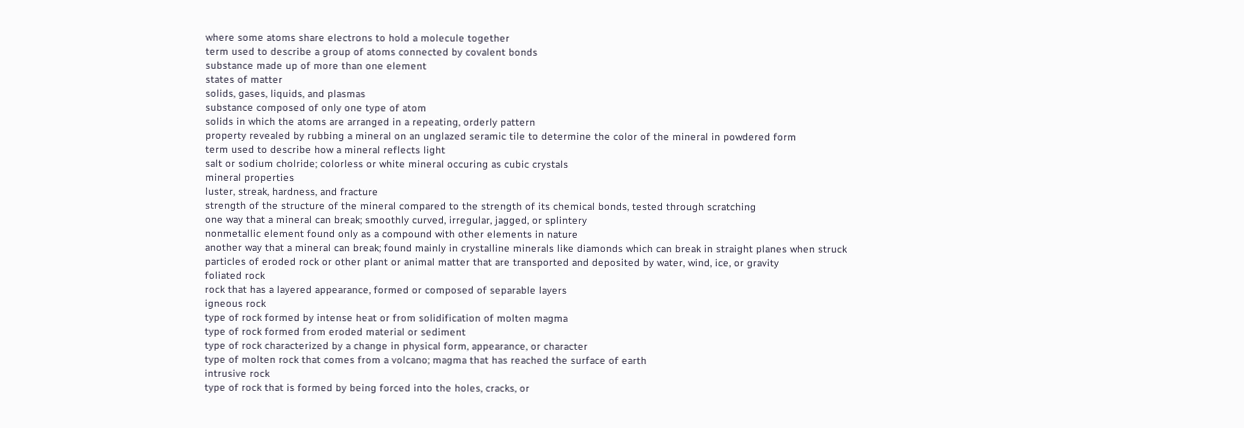where some atoms share electrons to hold a molecule together
term used to describe a group of atoms connected by covalent bonds
substance made up of more than one element
states of matter
solids, gases, liquids, and plasmas
substance composed of only one type of atom
solids in which the atoms are arranged in a repeating, orderly pattern
property revealed by rubbing a mineral on an unglazed seramic tile to determine the color of the mineral in powdered form
term used to describe how a mineral reflects light
salt or sodium cholride; colorless or white mineral occuring as cubic crystals
mineral properties
luster, streak, hardness, and fracture
strength of the structure of the mineral compared to the strength of its chemical bonds, tested through scratching
one way that a mineral can break; smoothly curved, irregular, jagged, or splintery
nonmetallic element found only as a compound with other elements in nature
another way that a mineral can break; found mainly in crystalline minerals like diamonds which can break in straight planes when struck
particles of eroded rock or other plant or animal matter that are transported and deposited by water, wind, ice, or gravity
foliated rock
rock that has a layered appearance, formed or composed of separable layers
igneous rock
type of rock formed by intense heat or from solidification of molten magma
type of rock formed from eroded material or sediment
type of rock characterized by a change in physical form, appearance, or character
type of molten rock that comes from a volcano; magma that has reached the surface of earth
intrusive rock
type of rock that is formed by being forced into the holes, cracks, or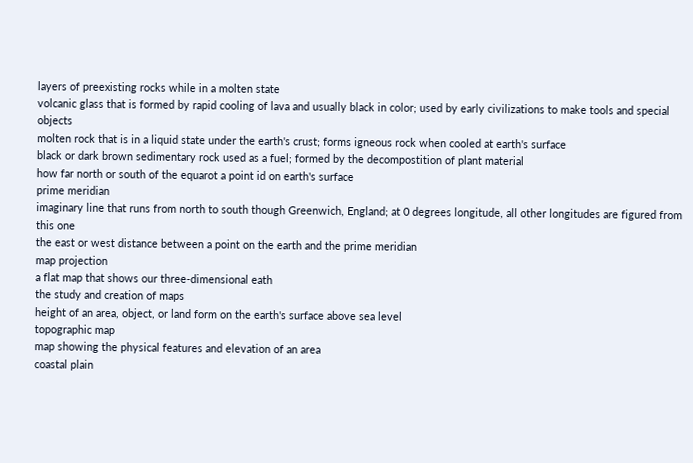layers of preexisting rocks while in a molten state
volcanic glass that is formed by rapid cooling of lava and usually black in color; used by early civilizations to make tools and special objects
molten rock that is in a liquid state under the earth's crust; forms igneous rock when cooled at earth's surface
black or dark brown sedimentary rock used as a fuel; formed by the decompostition of plant material
how far north or south of the equarot a point id on earth's surface
prime meridian
imaginary line that runs from north to south though Greenwich, England; at 0 degrees longitude, all other longitudes are figured from this one
the east or west distance between a point on the earth and the prime meridian
map projection
a flat map that shows our three-dimensional eath
the study and creation of maps
height of an area, object, or land form on the earth's surface above sea level
topographic map
map showing the physical features and elevation of an area
coastal plain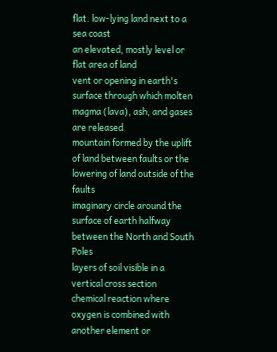flat. low-lying land next to a sea coast
an elevated, mostly level or flat area of land
vent or opening in earth's surface through which molten magma (lava), ash, and gases are released
mountain formed by the uplift of land between faults or the lowering of land outside of the faults
imaginary circle around the surface of earth halfway between the North and South Poles
layers of soil visible in a vertical cross section
chemical reaction where oxygen is combined with another element or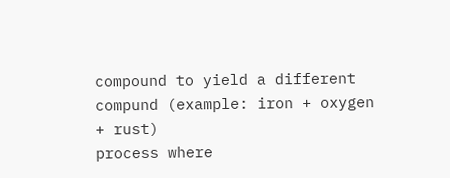compound to yield a different compund (example: iron + oxygen + rust)
process where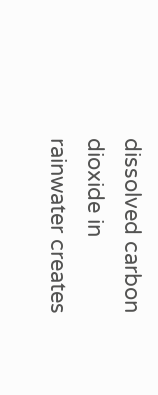dissolved carbon dioxide in rainwater creates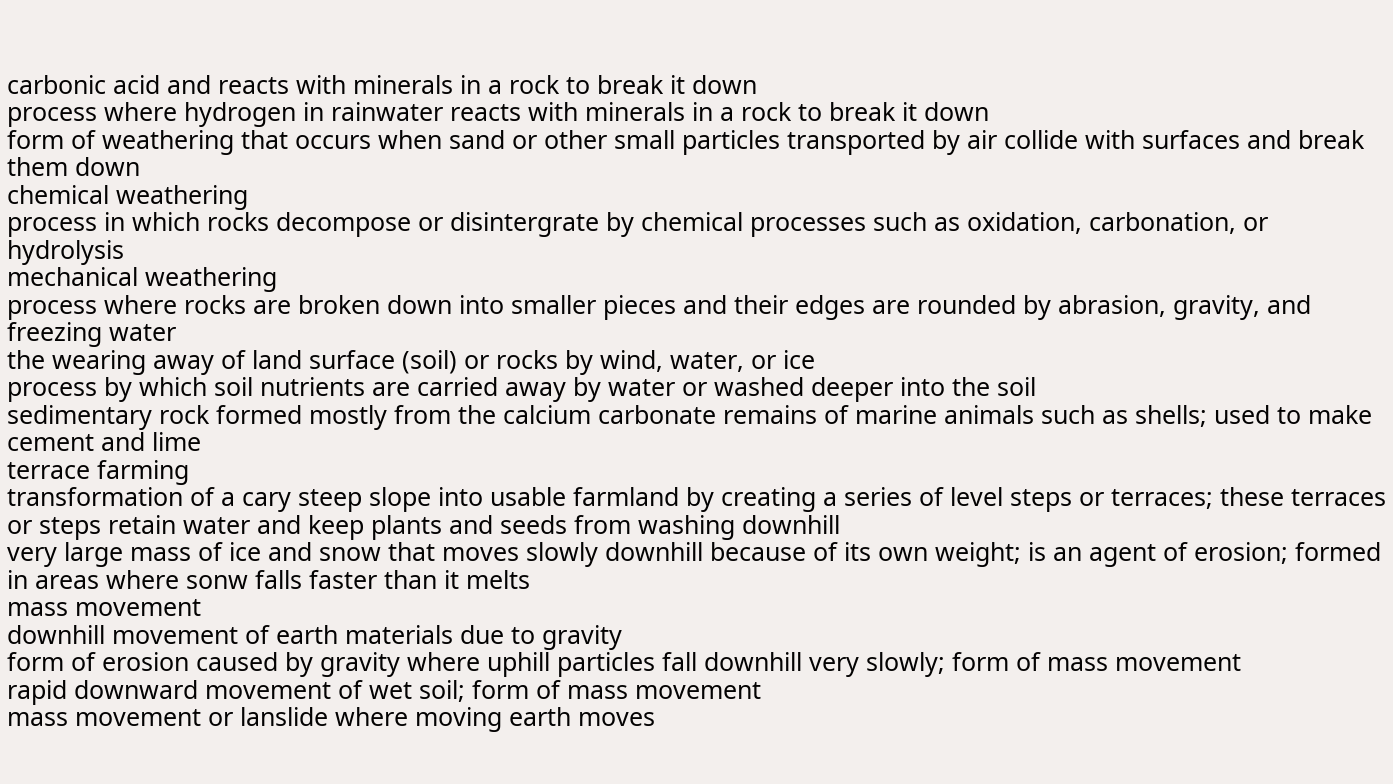carbonic acid and reacts with minerals in a rock to break it down
process where hydrogen in rainwater reacts with minerals in a rock to break it down
form of weathering that occurs when sand or other small particles transported by air collide with surfaces and break them down
chemical weathering
process in which rocks decompose or disintergrate by chemical processes such as oxidation, carbonation, or hydrolysis
mechanical weathering
process where rocks are broken down into smaller pieces and their edges are rounded by abrasion, gravity, and freezing water
the wearing away of land surface (soil) or rocks by wind, water, or ice
process by which soil nutrients are carried away by water or washed deeper into the soil
sedimentary rock formed mostly from the calcium carbonate remains of marine animals such as shells; used to make cement and lime
terrace farming
transformation of a cary steep slope into usable farmland by creating a series of level steps or terraces; these terraces or steps retain water and keep plants and seeds from washing downhill
very large mass of ice and snow that moves slowly downhill because of its own weight; is an agent of erosion; formed in areas where sonw falls faster than it melts
mass movement
downhill movement of earth materials due to gravity
form of erosion caused by gravity where uphill particles fall downhill very slowly; form of mass movement
rapid downward movement of wet soil; form of mass movement
mass movement or lanslide where moving earth moves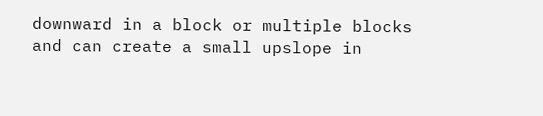downward in a block or multiple blocks and can create a small upslope in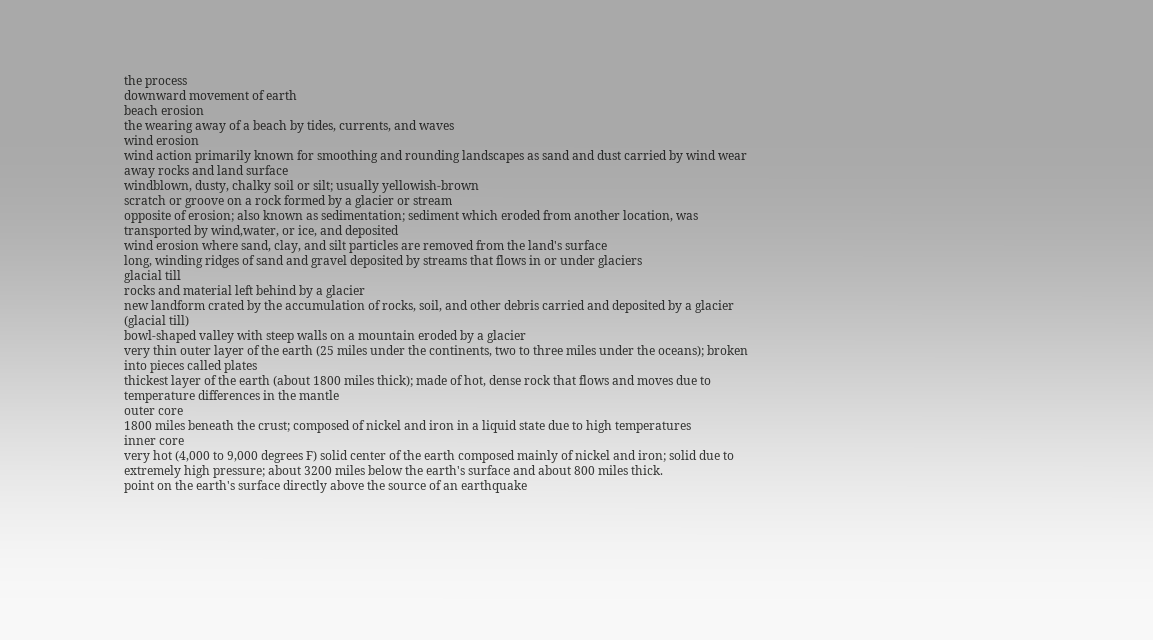the process
downward movement of earth
beach erosion
the wearing away of a beach by tides, currents, and waves
wind erosion
wind action primarily known for smoothing and rounding landscapes as sand and dust carried by wind wear away rocks and land surface
windblown, dusty, chalky soil or silt; usually yellowish-brown
scratch or groove on a rock formed by a glacier or stream
opposite of erosion; also known as sedimentation; sediment which eroded from another location, was transported by wind,water, or ice, and deposited
wind erosion where sand, clay, and silt particles are removed from the land's surface
long, winding ridges of sand and gravel deposited by streams that flows in or under glaciers
glacial till
rocks and material left behind by a glacier
new landform crated by the accumulation of rocks, soil, and other debris carried and deposited by a glacier (glacial till)
bowl-shaped valley with steep walls on a mountain eroded by a glacier
very thin outer layer of the earth (25 miles under the continents, two to three miles under the oceans); broken into pieces called plates
thickest layer of the earth (about 1800 miles thick); made of hot, dense rock that flows and moves due to temperature differences in the mantle
outer core
1800 miles beneath the crust; composed of nickel and iron in a liquid state due to high temperatures
inner core
very hot (4,000 to 9,000 degrees F) solid center of the earth composed mainly of nickel and iron; solid due to extremely high pressure; about 3200 miles below the earth's surface and about 800 miles thick.
point on the earth's surface directly above the source of an earthquake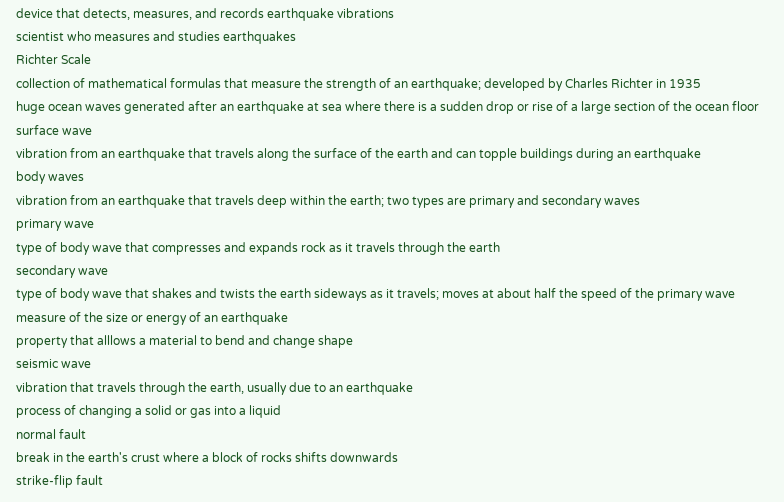device that detects, measures, and records earthquake vibrations
scientist who measures and studies earthquakes
Richter Scale
collection of mathematical formulas that measure the strength of an earthquake; developed by Charles Richter in 1935
huge ocean waves generated after an earthquake at sea where there is a sudden drop or rise of a large section of the ocean floor
surface wave
vibration from an earthquake that travels along the surface of the earth and can topple buildings during an earthquake
body waves
vibration from an earthquake that travels deep within the earth; two types are primary and secondary waves
primary wave
type of body wave that compresses and expands rock as it travels through the earth
secondary wave
type of body wave that shakes and twists the earth sideways as it travels; moves at about half the speed of the primary wave
measure of the size or energy of an earthquake
property that alllows a material to bend and change shape
seismic wave
vibration that travels through the earth, usually due to an earthquake
process of changing a solid or gas into a liquid
normal fault
break in the earth's crust where a block of rocks shifts downwards
strike-flip fault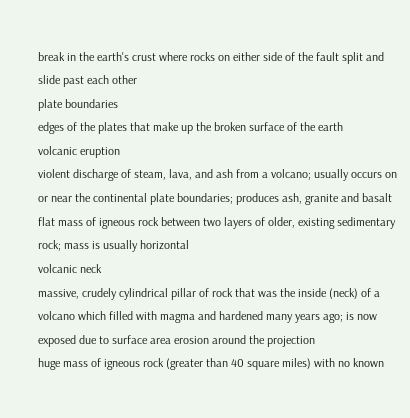break in the earth's crust where rocks on either side of the fault split and slide past each other
plate boundaries
edges of the plates that make up the broken surface of the earth
volcanic eruption
violent discharge of steam, lava, and ash from a volcano; usually occurs on or near the continental plate boundaries; produces ash, granite and basalt
flat mass of igneous rock between two layers of older, existing sedimentary rock; mass is usually horizontal
volcanic neck
massive, crudely cylindrical pillar of rock that was the inside (neck) of a volcano which filled with magma and hardened many years ago; is now exposed due to surface area erosion around the projection
huge mass of igneous rock (greater than 40 square miles) with no known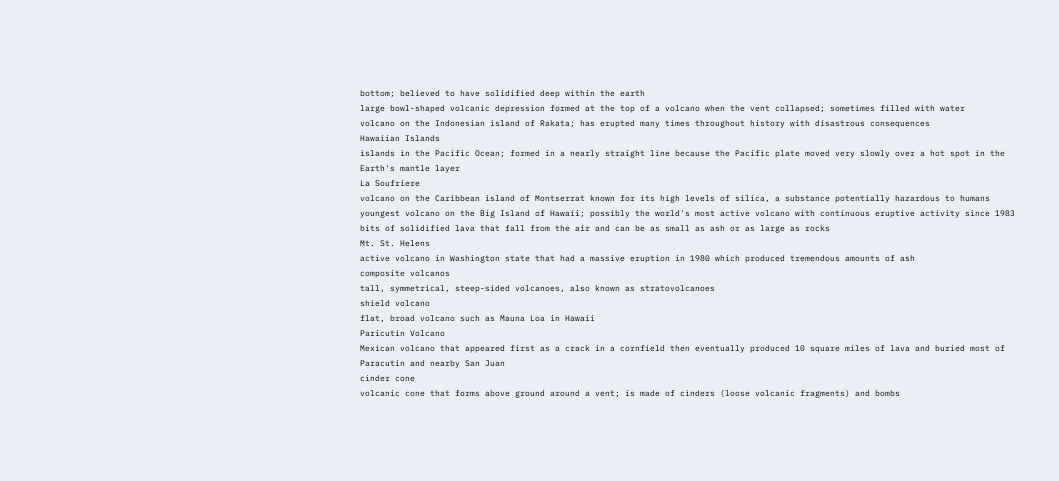bottom; believed to have solidified deep within the earth
large bowl-shaped volcanic depression formed at the top of a volcano when the vent collapsed; sometimes filled with water
volcano on the Indonesian island of Rakata; has erupted many times throughout history with disastrous consequences
Hawaiian Islands
islands in the Pacific Ocean; formed in a nearly straight line because the Pacific plate moved very slowly over a hot spot in the Earth's mantle layer
La Soufriere
volcano on the Caribbean island of Montserrat known for its high levels of silica, a substance potentially hazardous to humans
youngest volcano on the Big Island of Hawaii; possibly the world's most active volcano with continuous eruptive activity since 1983
bits of solidified lava that fall from the air and can be as small as ash or as large as rocks
Mt. St. Helens
active volcano in Washington state that had a massive eruption in 1980 which produced tremendous amounts of ash
composite volcanos
tall, symmetrical, steep-sided volcanoes, also known as stratovolcanoes
shield volcano
flat, broad volcano such as Mauna Loa in Hawaii
Paricutin Volcano
Mexican volcano that appeared first as a crack in a cornfield then eventually produced 10 square miles of lava and buried most of Paracutin and nearby San Juan
cinder cone
volcanic cone that forms above ground around a vent; is made of cinders (loose volcanic fragments) and bombs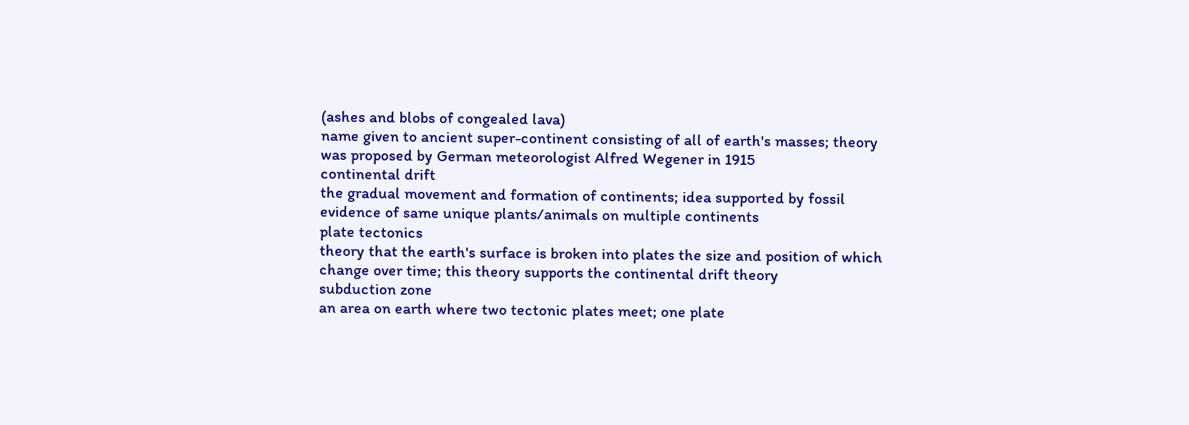(ashes and blobs of congealed lava)
name given to ancient super-continent consisting of all of earth's masses; theory was proposed by German meteorologist Alfred Wegener in 1915
continental drift
the gradual movement and formation of continents; idea supported by fossil evidence of same unique plants/animals on multiple continents
plate tectonics
theory that the earth's surface is broken into plates the size and position of which change over time; this theory supports the continental drift theory
subduction zone
an area on earth where two tectonic plates meet; one plate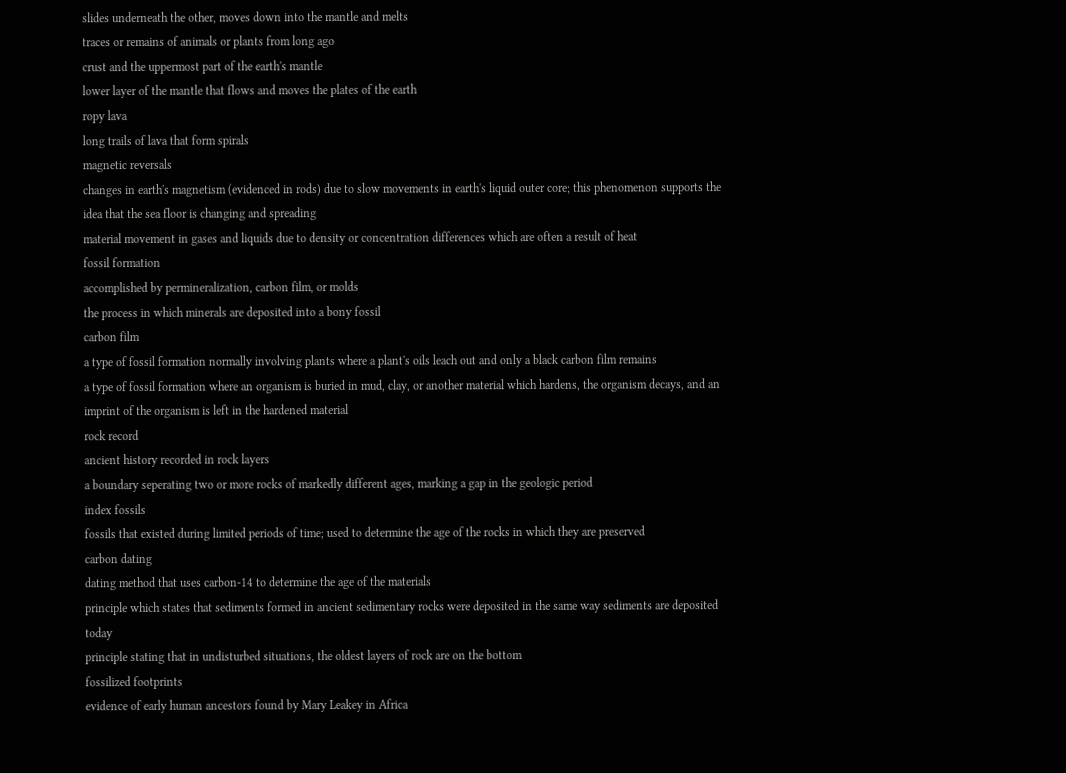slides underneath the other, moves down into the mantle and melts
traces or remains of animals or plants from long ago
crust and the uppermost part of the earth's mantle
lower layer of the mantle that flows and moves the plates of the earth
ropy lava
long trails of lava that form spirals
magnetic reversals
changes in earth's magnetism (evidenced in rods) due to slow movements in earth's liquid outer core; this phenomenon supports the idea that the sea floor is changing and spreading
material movement in gases and liquids due to density or concentration differences which are often a result of heat
fossil formation
accomplished by permineralization, carbon film, or molds
the process in which minerals are deposited into a bony fossil
carbon film
a type of fossil formation normally involving plants where a plant's oils leach out and only a black carbon film remains
a type of fossil formation where an organism is buried in mud, clay, or another material which hardens, the organism decays, and an imprint of the organism is left in the hardened material
rock record
ancient history recorded in rock layers
a boundary seperating two or more rocks of markedly different ages, marking a gap in the geologic period
index fossils
fossils that existed during limited periods of time; used to determine the age of the rocks in which they are preserved
carbon dating
dating method that uses carbon-14 to determine the age of the materials
principle which states that sediments formed in ancient sedimentary rocks were deposited in the same way sediments are deposited today
principle stating that in undisturbed situations, the oldest layers of rock are on the bottom
fossilized footprints
evidence of early human ancestors found by Mary Leakey in Africa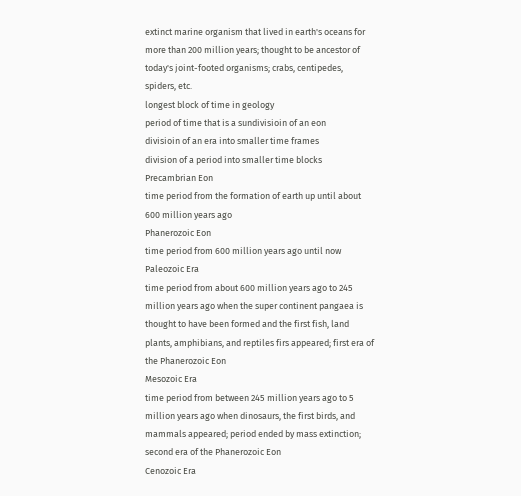extinct marine organism that lived in earth's oceans for more than 200 million years; thought to be ancestor of today's joint-footed organisms; crabs, centipedes, spiders, etc.
longest block of time in geology
period of time that is a sundivisioin of an eon
divisioin of an era into smaller time frames
division of a period into smaller time blocks
Precambrian Eon
time period from the formation of earth up until about 600 million years ago
Phanerozoic Eon
time period from 600 million years ago until now
Paleozoic Era
time period from about 600 million years ago to 245 million years ago when the super continent pangaea is thought to have been formed and the first fish, land plants, amphibians, and reptiles firs appeared; first era of the Phanerozoic Eon
Mesozoic Era
time period from between 245 million years ago to 5 million years ago when dinosaurs, the first birds, and mammals appeared; period ended by mass extinction; second era of the Phanerozoic Eon
Cenozoic Era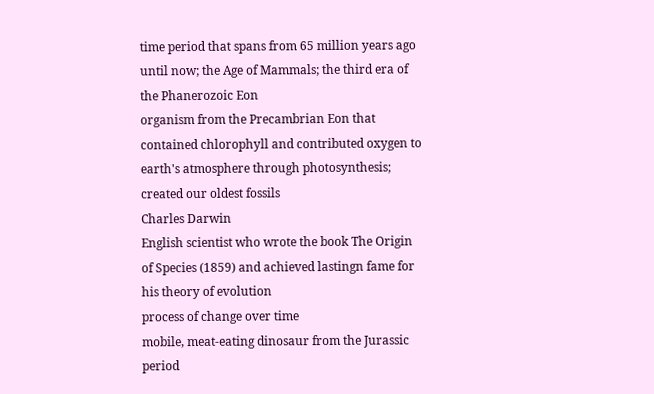time period that spans from 65 million years ago until now; the Age of Mammals; the third era of the Phanerozoic Eon
organism from the Precambrian Eon that contained chlorophyll and contributed oxygen to earth's atmosphere through photosynthesis; created our oldest fossils
Charles Darwin
English scientist who wrote the book The Origin of Species (1859) and achieved lastingn fame for his theory of evolution
process of change over time
mobile, meat-eating dinosaur from the Jurassic period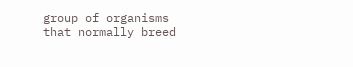group of organisms that normally breed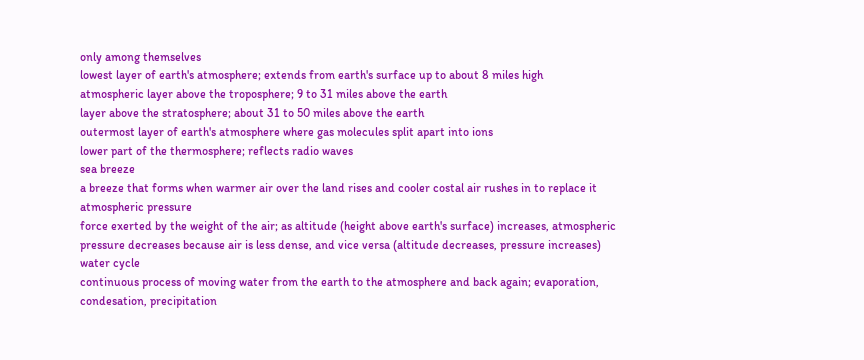only among themselves
lowest layer of earth's atmosphere; extends from earth's surface up to about 8 miles high
atmospheric layer above the troposphere; 9 to 31 miles above the earth
layer above the stratosphere; about 31 to 50 miles above the earth
outermost layer of earth's atmosphere where gas molecules split apart into ions
lower part of the thermosphere; reflects radio waves
sea breeze
a breeze that forms when warmer air over the land rises and cooler costal air rushes in to replace it
atmospheric pressure
force exerted by the weight of the air; as altitude (height above earth's surface) increases, atmospheric pressure decreases because air is less dense, and vice versa (altitude decreases, pressure increases)
water cycle
continuous process of moving water from the earth to the atmosphere and back again; evaporation, condesation, precipitation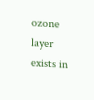ozone layer
exists in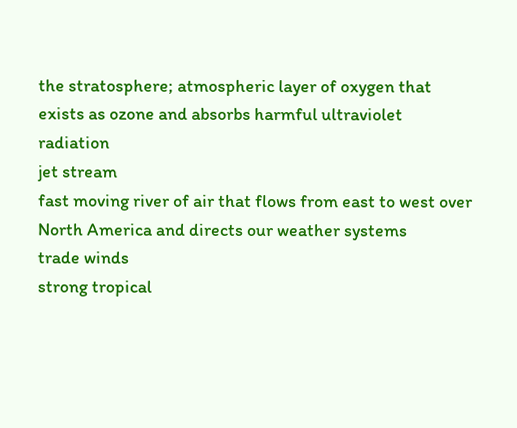the stratosphere; atmospheric layer of oxygen that exists as ozone and absorbs harmful ultraviolet radiation
jet stream
fast moving river of air that flows from east to west over North America and directs our weather systems
trade winds
strong tropical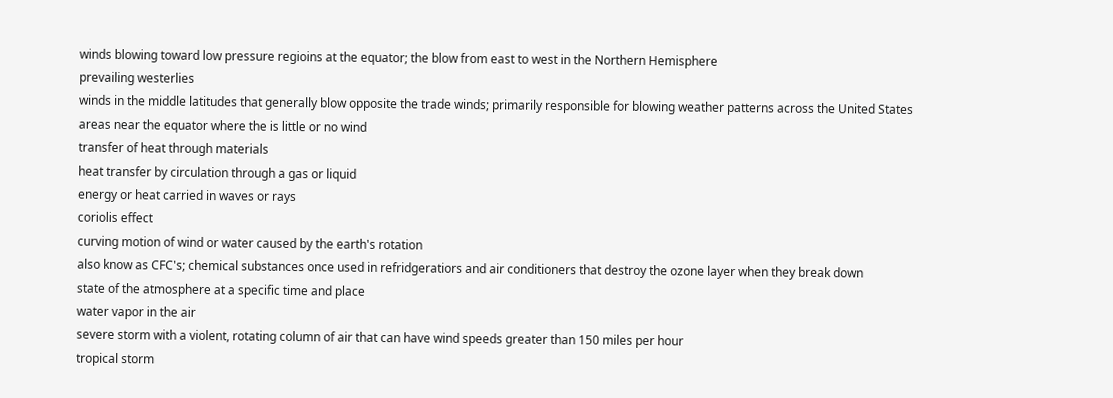winds blowing toward low pressure regioins at the equator; the blow from east to west in the Northern Hemisphere
prevailing westerlies
winds in the middle latitudes that generally blow opposite the trade winds; primarily responsible for blowing weather patterns across the United States
areas near the equator where the is little or no wind
transfer of heat through materials
heat transfer by circulation through a gas or liquid
energy or heat carried in waves or rays
coriolis effect
curving motion of wind or water caused by the earth's rotation
also know as CFC's; chemical substances once used in refridgeratiors and air conditioners that destroy the ozone layer when they break down
state of the atmosphere at a specific time and place
water vapor in the air
severe storm with a violent, rotating column of air that can have wind speeds greater than 150 miles per hour
tropical storm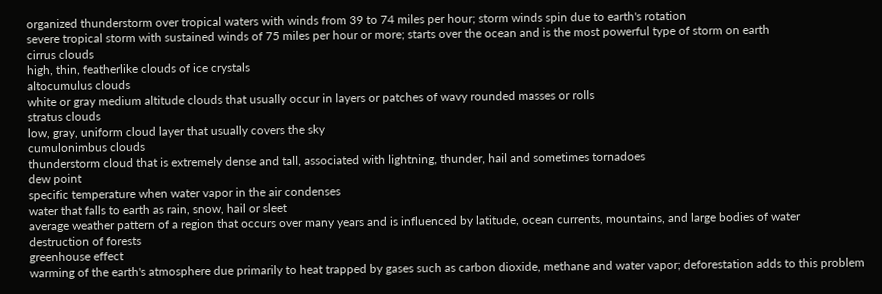organized thunderstorm over tropical waters with winds from 39 to 74 miles per hour; storm winds spin due to earth's rotation
severe tropical storm with sustained winds of 75 miles per hour or more; starts over the ocean and is the most powerful type of storm on earth
cirrus clouds
high, thin, featherlike clouds of ice crystals
altocumulus clouds
white or gray medium altitude clouds that usually occur in layers or patches of wavy rounded masses or rolls
stratus clouds
low, gray, uniform cloud layer that usually covers the sky
cumulonimbus clouds
thunderstorm cloud that is extremely dense and tall, associated with lightning, thunder, hail and sometimes tornadoes
dew point
specific temperature when water vapor in the air condenses
water that falls to earth as rain, snow, hail or sleet
average weather pattern of a region that occurs over many years and is influenced by latitude, ocean currents, mountains, and large bodies of water
destruction of forests
greenhouse effect
warming of the earth's atmosphere due primarily to heat trapped by gases such as carbon dioxide, methane and water vapor; deforestation adds to this problem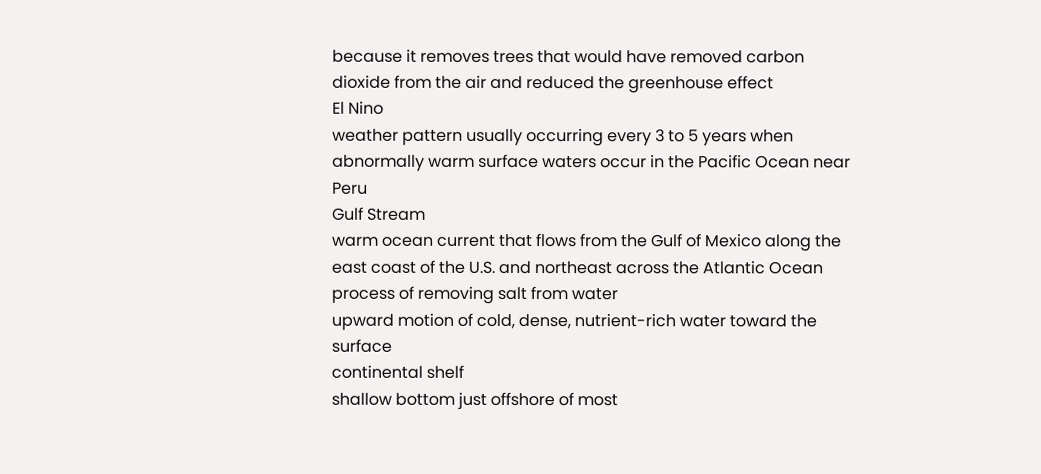because it removes trees that would have removed carbon dioxide from the air and reduced the greenhouse effect
El Nino
weather pattern usually occurring every 3 to 5 years when abnormally warm surface waters occur in the Pacific Ocean near Peru
Gulf Stream
warm ocean current that flows from the Gulf of Mexico along the east coast of the U.S. and northeast across the Atlantic Ocean
process of removing salt from water
upward motion of cold, dense, nutrient-rich water toward the surface
continental shelf
shallow bottom just offshore of most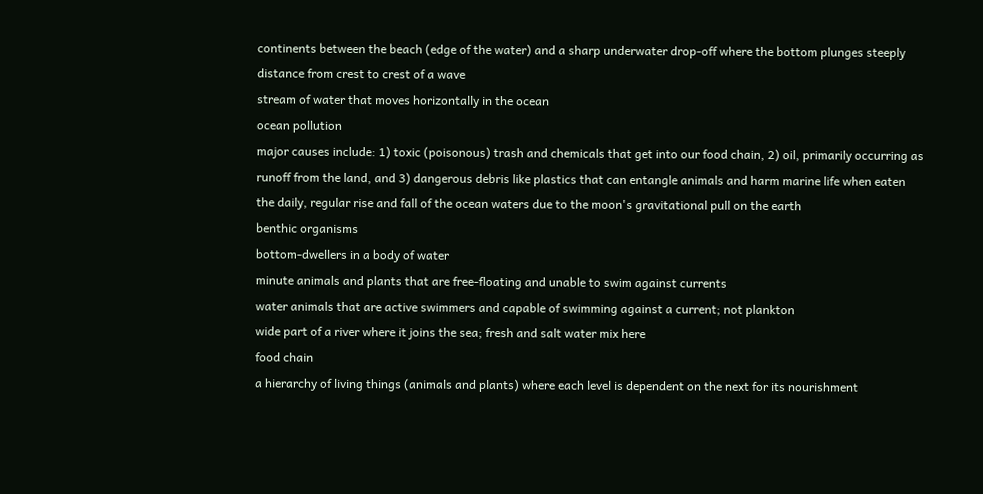continents between the beach (edge of the water) and a sharp underwater drop-off where the bottom plunges steeply
distance from crest to crest of a wave
stream of water that moves horizontally in the ocean
ocean pollution
major causes include: 1) toxic (poisonous) trash and chemicals that get into our food chain, 2) oil, primarily occurring as runoff from the land, and 3) dangerous debris like plastics that can entangle animals and harm marine life when eaten
the daily, regular rise and fall of the ocean waters due to the moon's gravitational pull on the earth
benthic organisms
bottom-dwellers in a body of water
minute animals and plants that are free-floating and unable to swim against currents
water animals that are active swimmers and capable of swimming against a current; not plankton
wide part of a river where it joins the sea; fresh and salt water mix here
food chain
a hierarchy of living things (animals and plants) where each level is dependent on the next for its nourishment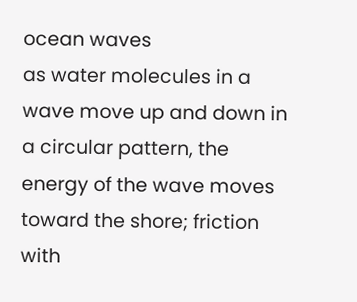ocean waves
as water molecules in a wave move up and down in a circular pattern, the energy of the wave moves toward the shore; friction with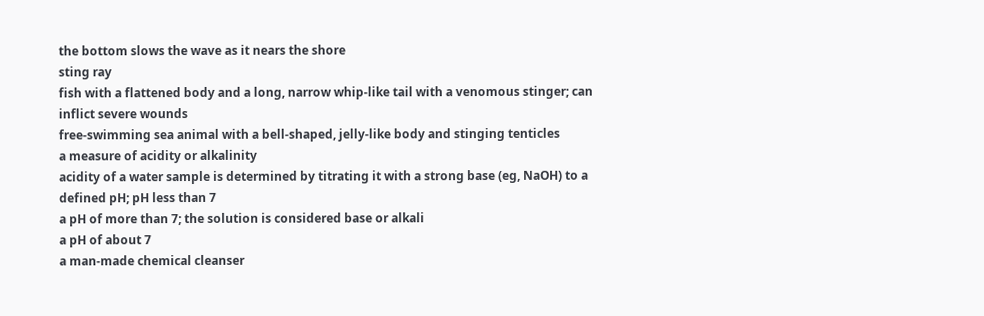the bottom slows the wave as it nears the shore
sting ray
fish with a flattened body and a long, narrow whip-like tail with a venomous stinger; can inflict severe wounds
free-swimming sea animal with a bell-shaped, jelly-like body and stinging tenticles
a measure of acidity or alkalinity
acidity of a water sample is determined by titrating it with a strong base (eg, NaOH) to a defined pH; pH less than 7
a pH of more than 7; the solution is considered base or alkali
a pH of about 7
a man-made chemical cleanser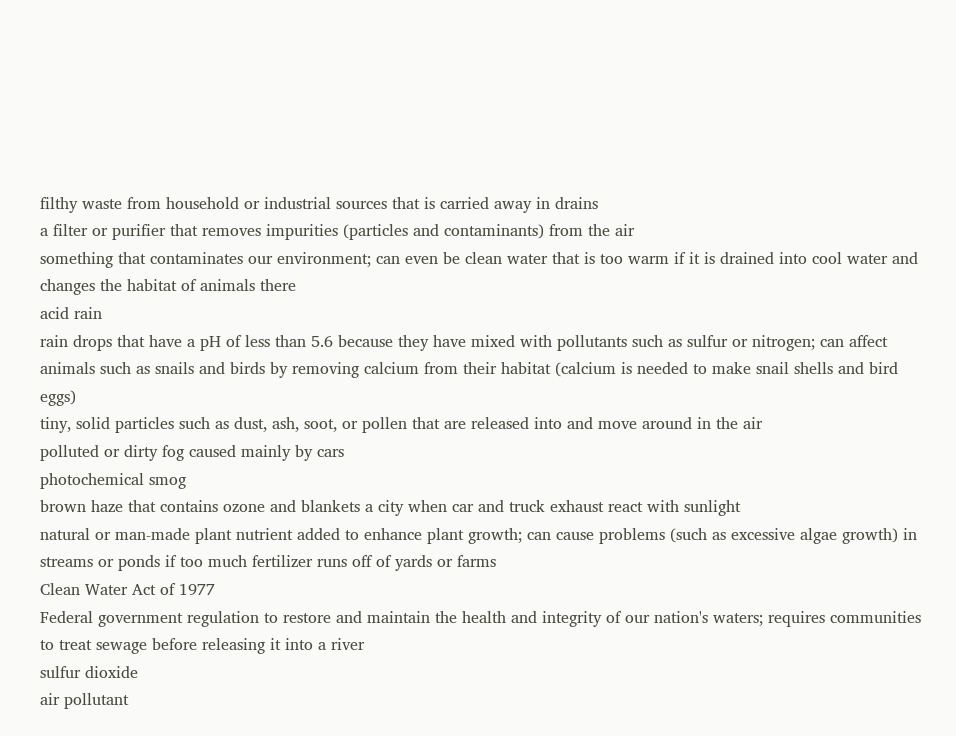filthy waste from household or industrial sources that is carried away in drains
a filter or purifier that removes impurities (particles and contaminants) from the air
something that contaminates our environment; can even be clean water that is too warm if it is drained into cool water and changes the habitat of animals there
acid rain
rain drops that have a pH of less than 5.6 because they have mixed with pollutants such as sulfur or nitrogen; can affect animals such as snails and birds by removing calcium from their habitat (calcium is needed to make snail shells and bird eggs)
tiny, solid particles such as dust, ash, soot, or pollen that are released into and move around in the air
polluted or dirty fog caused mainly by cars
photochemical smog
brown haze that contains ozone and blankets a city when car and truck exhaust react with sunlight
natural or man-made plant nutrient added to enhance plant growth; can cause problems (such as excessive algae growth) in streams or ponds if too much fertilizer runs off of yards or farms
Clean Water Act of 1977
Federal government regulation to restore and maintain the health and integrity of our nation's waters; requires communities to treat sewage before releasing it into a river
sulfur dioxide
air pollutant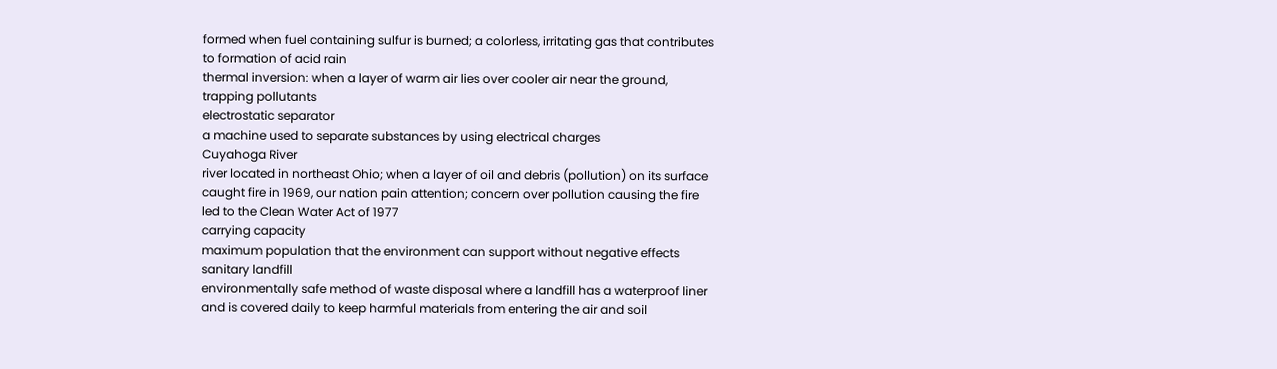formed when fuel containing sulfur is burned; a colorless, irritating gas that contributes to formation of acid rain
thermal inversion: when a layer of warm air lies over cooler air near the ground, trapping pollutants
electrostatic separator
a machine used to separate substances by using electrical charges
Cuyahoga River
river located in northeast Ohio; when a layer of oil and debris (pollution) on its surface caught fire in 1969, our nation pain attention; concern over pollution causing the fire led to the Clean Water Act of 1977
carrying capacity
maximum population that the environment can support without negative effects
sanitary landfill
environmentally safe method of waste disposal where a landfill has a waterproof liner and is covered daily to keep harmful materials from entering the air and soil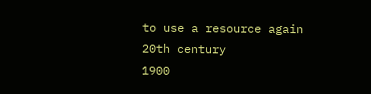to use a resource again
20th century
1900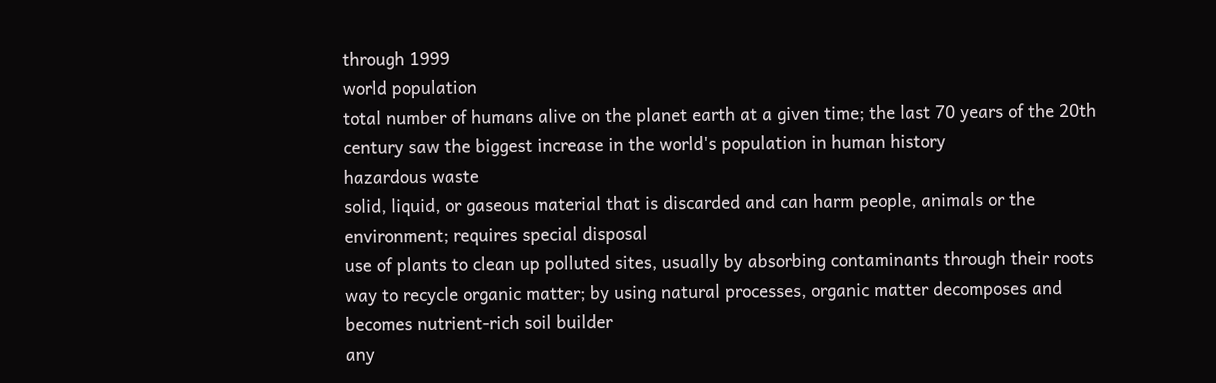through 1999
world population
total number of humans alive on the planet earth at a given time; the last 70 years of the 20th century saw the biggest increase in the world's population in human history
hazardous waste
solid, liquid, or gaseous material that is discarded and can harm people, animals or the environment; requires special disposal
use of plants to clean up polluted sites, usually by absorbing contaminants through their roots
way to recycle organic matter; by using natural processes, organic matter decomposes and becomes nutrient-rich soil builder
any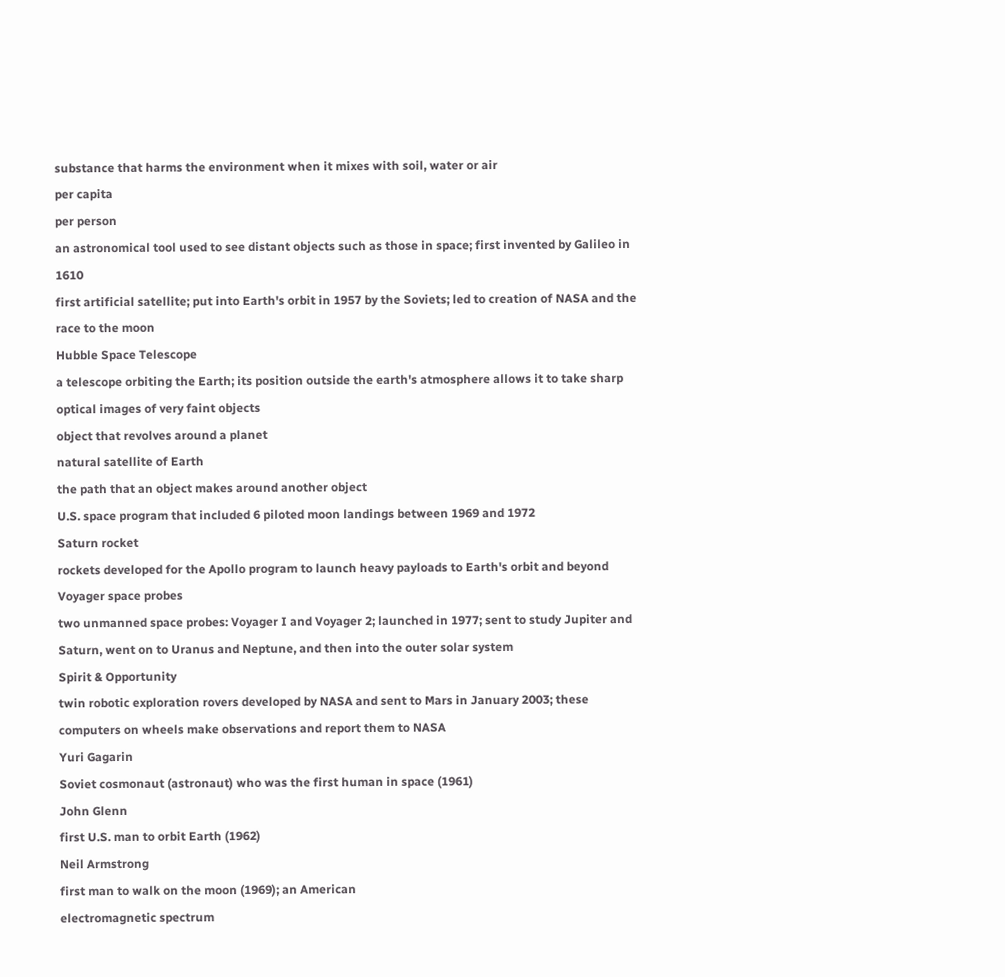substance that harms the environment when it mixes with soil, water or air
per capita
per person
an astronomical tool used to see distant objects such as those in space; first invented by Galileo in 1610
first artificial satellite; put into Earth's orbit in 1957 by the Soviets; led to creation of NASA and the race to the moon
Hubble Space Telescope
a telescope orbiting the Earth; its position outside the earth's atmosphere allows it to take sharp optical images of very faint objects
object that revolves around a planet
natural satellite of Earth
the path that an object makes around another object
U.S. space program that included 6 piloted moon landings between 1969 and 1972
Saturn rocket
rockets developed for the Apollo program to launch heavy payloads to Earth's orbit and beyond
Voyager space probes
two unmanned space probes: Voyager I and Voyager 2; launched in 1977; sent to study Jupiter and Saturn, went on to Uranus and Neptune, and then into the outer solar system
Spirit & Opportunity
twin robotic exploration rovers developed by NASA and sent to Mars in January 2003; these computers on wheels make observations and report them to NASA
Yuri Gagarin
Soviet cosmonaut (astronaut) who was the first human in space (1961)
John Glenn
first U.S. man to orbit Earth (1962)
Neil Armstrong
first man to walk on the moon (1969); an American
electromagnetic spectrum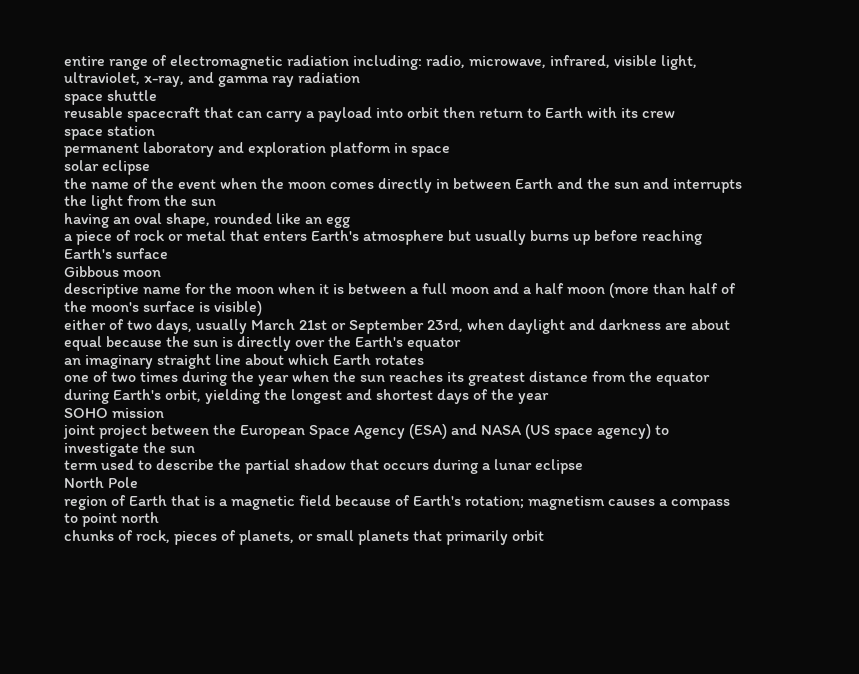entire range of electromagnetic radiation including: radio, microwave, infrared, visible light, ultraviolet, x-ray, and gamma ray radiation
space shuttle
reusable spacecraft that can carry a payload into orbit then return to Earth with its crew
space station
permanent laboratory and exploration platform in space
solar eclipse
the name of the event when the moon comes directly in between Earth and the sun and interrupts the light from the sun
having an oval shape, rounded like an egg
a piece of rock or metal that enters Earth's atmosphere but usually burns up before reaching Earth's surface
Gibbous moon
descriptive name for the moon when it is between a full moon and a half moon (more than half of the moon's surface is visible)
either of two days, usually March 21st or September 23rd, when daylight and darkness are about equal because the sun is directly over the Earth's equator
an imaginary straight line about which Earth rotates
one of two times during the year when the sun reaches its greatest distance from the equator during Earth's orbit, yielding the longest and shortest days of the year
SOHO mission
joint project between the European Space Agency (ESA) and NASA (US space agency) to investigate the sun
term used to describe the partial shadow that occurs during a lunar eclipse
North Pole
region of Earth that is a magnetic field because of Earth's rotation; magnetism causes a compass to point north
chunks of rock, pieces of planets, or small planets that primarily orbit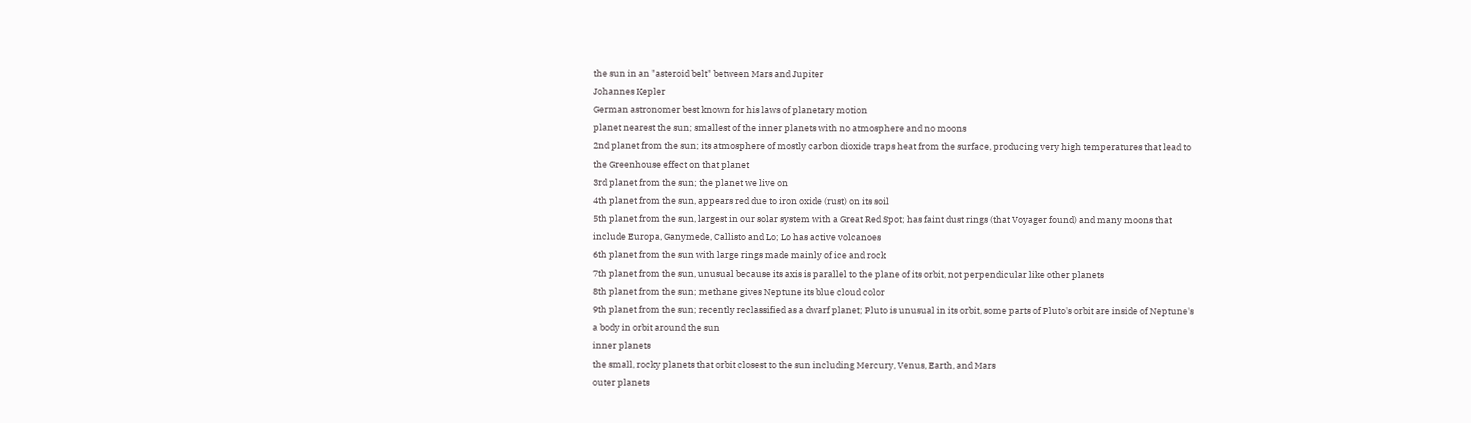the sun in an "asteroid belt" between Mars and Jupiter
Johannes Kepler
German astronomer best known for his laws of planetary motion
planet nearest the sun; smallest of the inner planets with no atmosphere and no moons
2nd planet from the sun; its atmosphere of mostly carbon dioxide traps heat from the surface, producing very high temperatures that lead to the Greenhouse effect on that planet
3rd planet from the sun; the planet we live on
4th planet from the sun, appears red due to iron oxide (rust) on its soil
5th planet from the sun, largest in our solar system with a Great Red Spot; has faint dust rings (that Voyager found) and many moons that include Europa, Ganymede, Callisto and Lo; Lo has active volcanoes
6th planet from the sun with large rings made mainly of ice and rock
7th planet from the sun, unusual because its axis is parallel to the plane of its orbit, not perpendicular like other planets
8th planet from the sun; methane gives Neptune its blue cloud color
9th planet from the sun; recently reclassified as a dwarf planet; Pluto is unusual in its orbit, some parts of Pluto's orbit are inside of Neptune's
a body in orbit around the sun
inner planets
the small, rocky planets that orbit closest to the sun including Mercury, Venus, Earth, and Mars
outer planets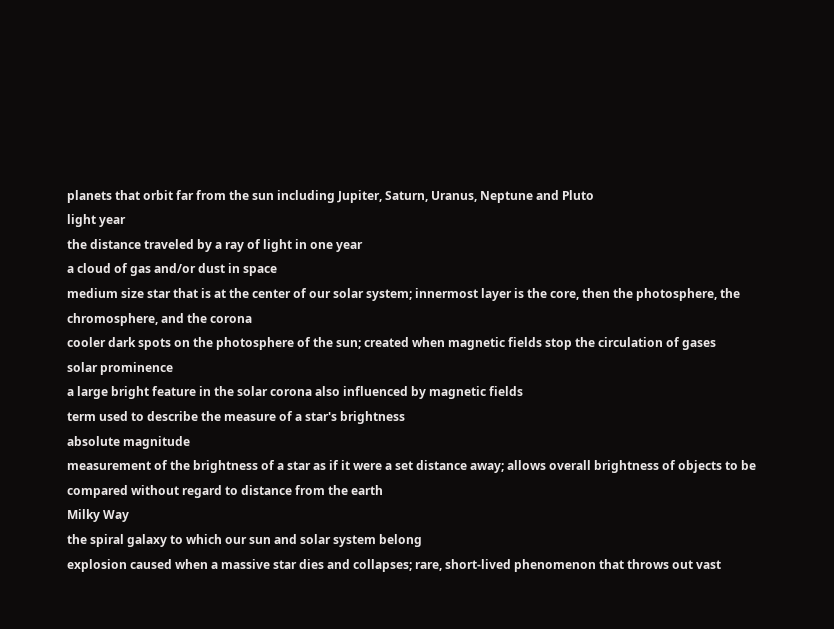planets that orbit far from the sun including Jupiter, Saturn, Uranus, Neptune and Pluto
light year
the distance traveled by a ray of light in one year
a cloud of gas and/or dust in space
medium size star that is at the center of our solar system; innermost layer is the core, then the photosphere, the chromosphere, and the corona
cooler dark spots on the photosphere of the sun; created when magnetic fields stop the circulation of gases
solar prominence
a large bright feature in the solar corona also influenced by magnetic fields
term used to describe the measure of a star's brightness
absolute magnitude
measurement of the brightness of a star as if it were a set distance away; allows overall brightness of objects to be compared without regard to distance from the earth
Milky Way
the spiral galaxy to which our sun and solar system belong
explosion caused when a massive star dies and collapses; rare, short-lived phenomenon that throws out vast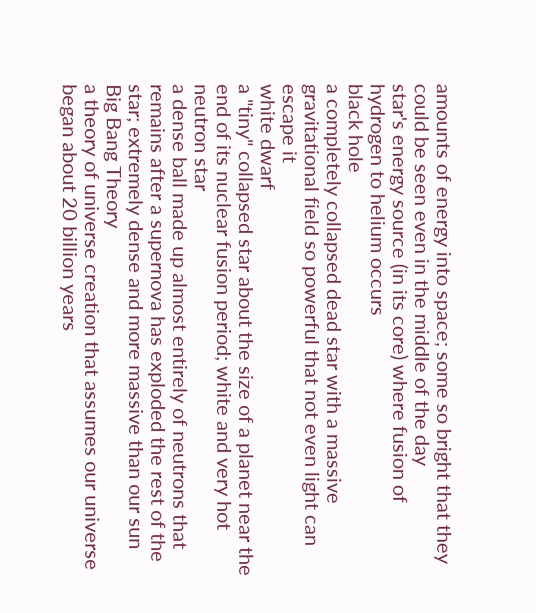amounts of energy into space; some so bright that they could be seen even in the middle of the day
star's energy source (in its core) where fusion of hydrogen to helium occurs
black hole
a completely collapsed dead star with a massive gravitational field so powerful that not even light can escape it
white dwarf
a "tiny" collapsed star about the size of a planet near the end of its nuclear fusion period; white and very hot
neutron star
a dense ball made up almost entirely of neutrons that remains after a supernova has exploded the rest of the star; extremely dense and more massive than our sun
Big Bang Theory
a theory of universe creation that assumes our universe began about 20 billion years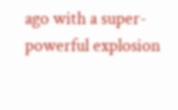ago with a super-powerful explosion